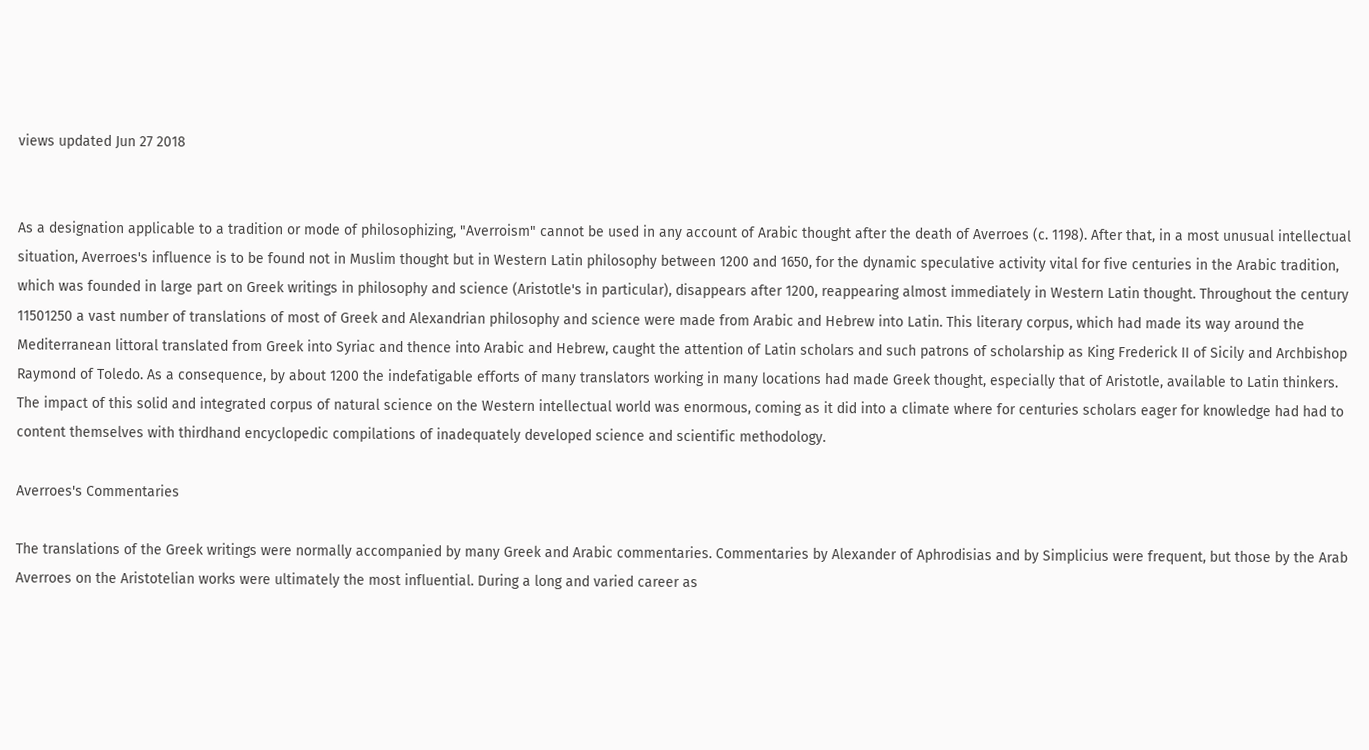views updated Jun 27 2018


As a designation applicable to a tradition or mode of philosophizing, "Averroism" cannot be used in any account of Arabic thought after the death of Averroes (c. 1198). After that, in a most unusual intellectual situation, Averroes's influence is to be found not in Muslim thought but in Western Latin philosophy between 1200 and 1650, for the dynamic speculative activity vital for five centuries in the Arabic tradition, which was founded in large part on Greek writings in philosophy and science (Aristotle's in particular), disappears after 1200, reappearing almost immediately in Western Latin thought. Throughout the century 11501250 a vast number of translations of most of Greek and Alexandrian philosophy and science were made from Arabic and Hebrew into Latin. This literary corpus, which had made its way around the Mediterranean littoral translated from Greek into Syriac and thence into Arabic and Hebrew, caught the attention of Latin scholars and such patrons of scholarship as King Frederick II of Sicily and Archbishop Raymond of Toledo. As a consequence, by about 1200 the indefatigable efforts of many translators working in many locations had made Greek thought, especially that of Aristotle, available to Latin thinkers. The impact of this solid and integrated corpus of natural science on the Western intellectual world was enormous, coming as it did into a climate where for centuries scholars eager for knowledge had had to content themselves with thirdhand encyclopedic compilations of inadequately developed science and scientific methodology.

Averroes's Commentaries

The translations of the Greek writings were normally accompanied by many Greek and Arabic commentaries. Commentaries by Alexander of Aphrodisias and by Simplicius were frequent, but those by the Arab Averroes on the Aristotelian works were ultimately the most influential. During a long and varied career as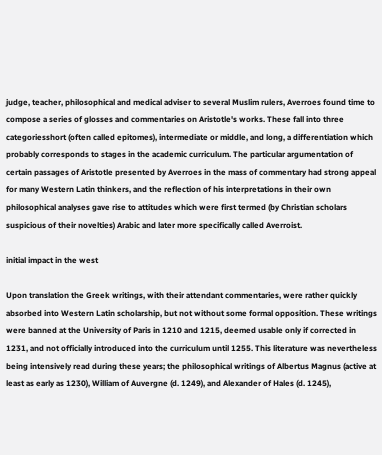judge, teacher, philosophical and medical adviser to several Muslim rulers, Averroes found time to compose a series of glosses and commentaries on Aristotle's works. These fall into three categoriesshort (often called epitomes), intermediate or middle, and long, a differentiation which probably corresponds to stages in the academic curriculum. The particular argumentation of certain passages of Aristotle presented by Averroes in the mass of commentary had strong appeal for many Western Latin thinkers, and the reflection of his interpretations in their own philosophical analyses gave rise to attitudes which were first termed (by Christian scholars suspicious of their novelties) Arabic and later more specifically called Averroist.

initial impact in the west

Upon translation the Greek writings, with their attendant commentaries, were rather quickly absorbed into Western Latin scholarship, but not without some formal opposition. These writings were banned at the University of Paris in 1210 and 1215, deemed usable only if corrected in 1231, and not officially introduced into the curriculum until 1255. This literature was nevertheless being intensively read during these years; the philosophical writings of Albertus Magnus (active at least as early as 1230), William of Auvergne (d. 1249), and Alexander of Hales (d. 1245),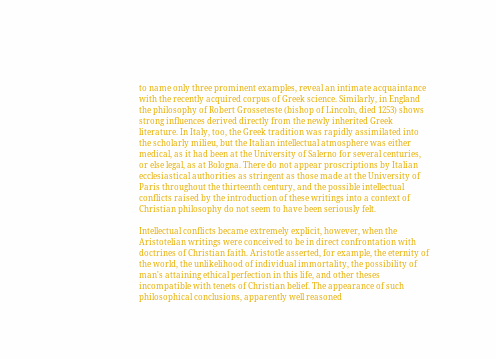to name only three prominent examples, reveal an intimate acquaintance with the recently acquired corpus of Greek science. Similarly, in England the philosophy of Robert Grosseteste (bishop of Lincoln, died 1253) shows strong influences derived directly from the newly inherited Greek literature. In Italy, too, the Greek tradition was rapidly assimilated into the scholarly milieu, but the Italian intellectual atmosphere was either medical, as it had been at the University of Salerno for several centuries, or else legal, as at Bologna. There do not appear proscriptions by Italian ecclesiastical authorities as stringent as those made at the University of Paris throughout the thirteenth century, and the possible intellectual conflicts raised by the introduction of these writings into a context of Christian philosophy do not seem to have been seriously felt.

Intellectual conflicts became extremely explicit, however, when the Aristotelian writings were conceived to be in direct confrontation with doctrines of Christian faith. Aristotle asserted, for example, the eternity of the world, the unlikelihood of individual immortality, the possibility of man's attaining ethical perfection in this life, and other theses incompatible with tenets of Christian belief. The appearance of such philosophical conclusions, apparently well reasoned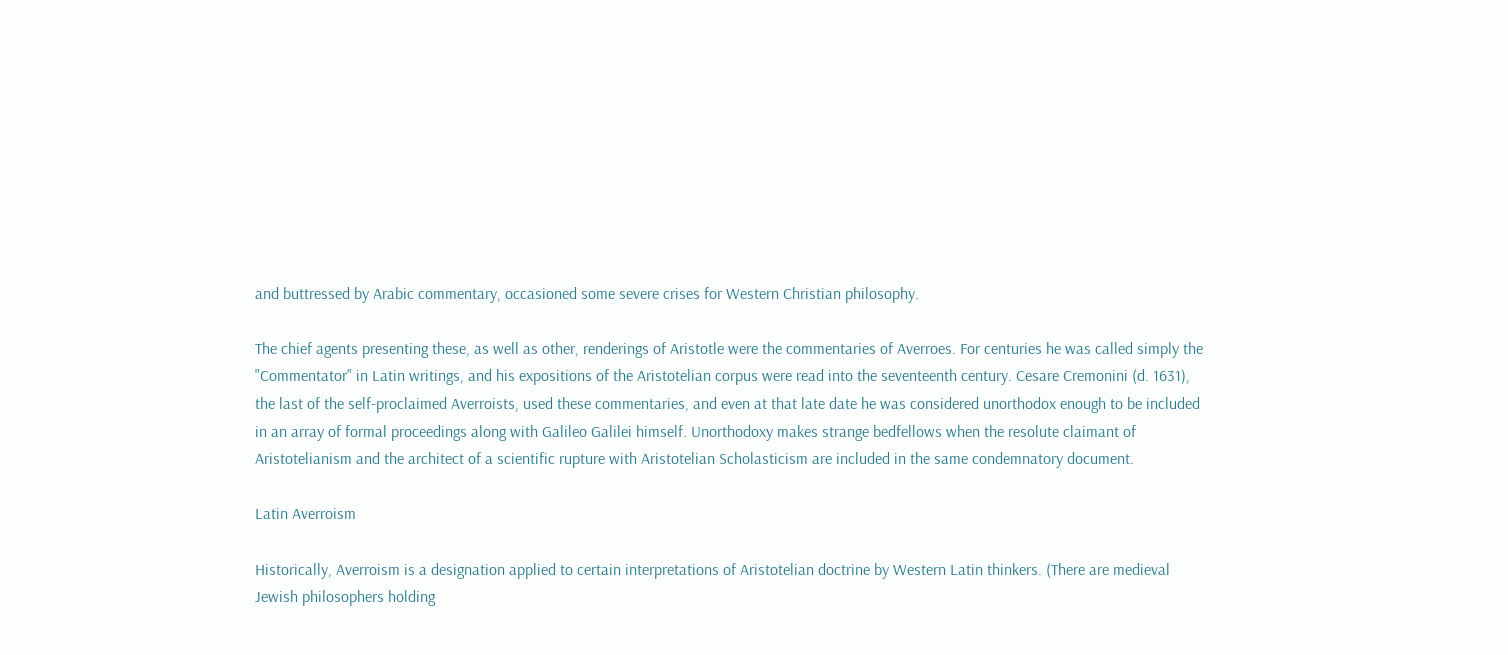and buttressed by Arabic commentary, occasioned some severe crises for Western Christian philosophy.

The chief agents presenting these, as well as other, renderings of Aristotle were the commentaries of Averroes. For centuries he was called simply the "Commentator" in Latin writings, and his expositions of the Aristotelian corpus were read into the seventeenth century. Cesare Cremonini (d. 1631), the last of the self-proclaimed Averroists, used these commentaries, and even at that late date he was considered unorthodox enough to be included in an array of formal proceedings along with Galileo Galilei himself. Unorthodoxy makes strange bedfellows when the resolute claimant of Aristotelianism and the architect of a scientific rupture with Aristotelian Scholasticism are included in the same condemnatory document.

Latin Averroism

Historically, Averroism is a designation applied to certain interpretations of Aristotelian doctrine by Western Latin thinkers. (There are medieval Jewish philosophers holding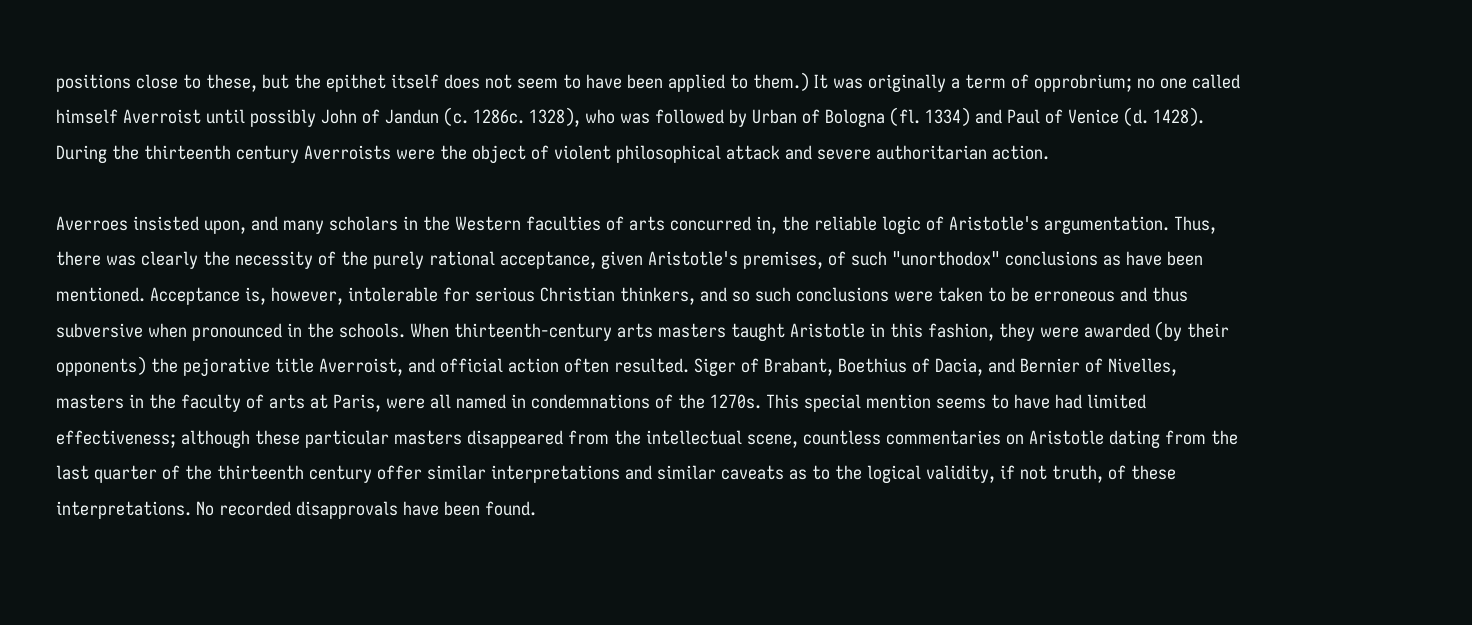positions close to these, but the epithet itself does not seem to have been applied to them.) It was originally a term of opprobrium; no one called himself Averroist until possibly John of Jandun (c. 1286c. 1328), who was followed by Urban of Bologna (fl. 1334) and Paul of Venice (d. 1428). During the thirteenth century Averroists were the object of violent philosophical attack and severe authoritarian action.

Averroes insisted upon, and many scholars in the Western faculties of arts concurred in, the reliable logic of Aristotle's argumentation. Thus, there was clearly the necessity of the purely rational acceptance, given Aristotle's premises, of such "unorthodox" conclusions as have been mentioned. Acceptance is, however, intolerable for serious Christian thinkers, and so such conclusions were taken to be erroneous and thus subversive when pronounced in the schools. When thirteenth-century arts masters taught Aristotle in this fashion, they were awarded (by their opponents) the pejorative title Averroist, and official action often resulted. Siger of Brabant, Boethius of Dacia, and Bernier of Nivelles, masters in the faculty of arts at Paris, were all named in condemnations of the 1270s. This special mention seems to have had limited effectiveness; although these particular masters disappeared from the intellectual scene, countless commentaries on Aristotle dating from the last quarter of the thirteenth century offer similar interpretations and similar caveats as to the logical validity, if not truth, of these interpretations. No recorded disapprovals have been found.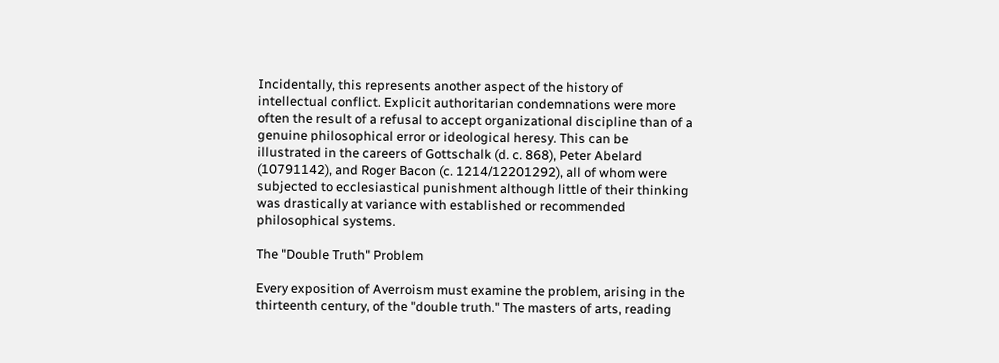Incidentally, this represents another aspect of the history of intellectual conflict. Explicit authoritarian condemnations were more often the result of a refusal to accept organizational discipline than of a genuine philosophical error or ideological heresy. This can be illustrated in the careers of Gottschalk (d. c. 868), Peter Abelard (10791142), and Roger Bacon (c. 1214/12201292), all of whom were subjected to ecclesiastical punishment although little of their thinking was drastically at variance with established or recommended philosophical systems.

The "Double Truth" Problem

Every exposition of Averroism must examine the problem, arising in the thirteenth century, of the "double truth." The masters of arts, reading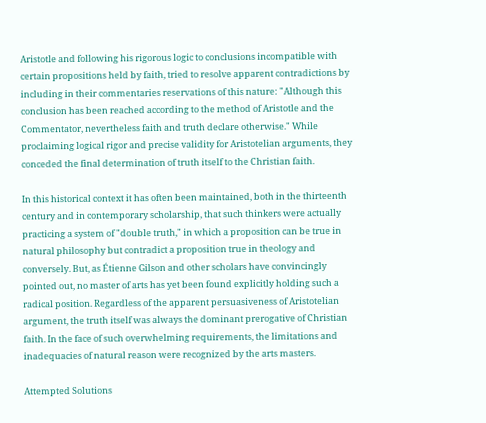Aristotle and following his rigorous logic to conclusions incompatible with certain propositions held by faith, tried to resolve apparent contradictions by including in their commentaries reservations of this nature: "Although this conclusion has been reached according to the method of Aristotle and the Commentator, nevertheless faith and truth declare otherwise." While proclaiming logical rigor and precise validity for Aristotelian arguments, they conceded the final determination of truth itself to the Christian faith.

In this historical context it has often been maintained, both in the thirteenth century and in contemporary scholarship, that such thinkers were actually practicing a system of "double truth," in which a proposition can be true in natural philosophy but contradict a proposition true in theology and conversely. But, as Étienne Gilson and other scholars have convincingly pointed out, no master of arts has yet been found explicitly holding such a radical position. Regardless of the apparent persuasiveness of Aristotelian argument, the truth itself was always the dominant prerogative of Christian faith. In the face of such overwhelming requirements, the limitations and inadequacies of natural reason were recognized by the arts masters.

Attempted Solutions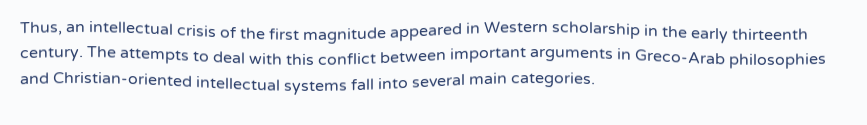Thus, an intellectual crisis of the first magnitude appeared in Western scholarship in the early thirteenth century. The attempts to deal with this conflict between important arguments in Greco-Arab philosophies and Christian-oriented intellectual systems fall into several main categories.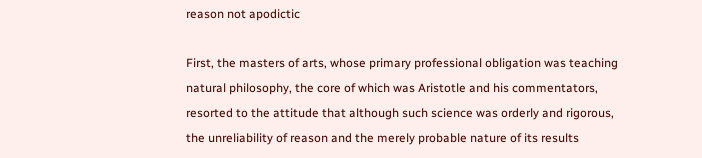reason not apodictic

First, the masters of arts, whose primary professional obligation was teaching natural philosophy, the core of which was Aristotle and his commentators, resorted to the attitude that although such science was orderly and rigorous, the unreliability of reason and the merely probable nature of its results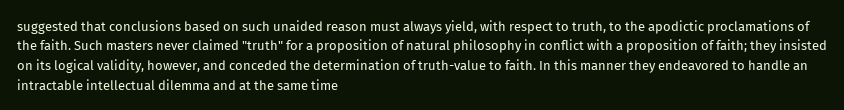suggested that conclusions based on such unaided reason must always yield, with respect to truth, to the apodictic proclamations of the faith. Such masters never claimed "truth" for a proposition of natural philosophy in conflict with a proposition of faith; they insisted on its logical validity, however, and conceded the determination of truth-value to faith. In this manner they endeavored to handle an intractable intellectual dilemma and at the same time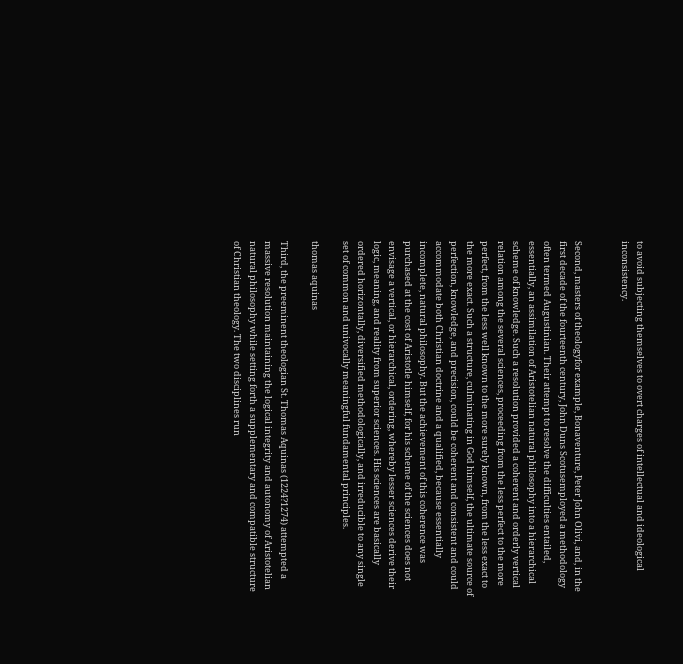to avoid subjecting themselves to overt charges of intellectual and ideological inconsistency.


Second, masters of theologyfor example, Bonaventure, Peter John Olivi, and, in the first decade of the fourteenth century, John Duns Scotusemployed a methodology often termed Augustinian. Their attempt to resolve the difficulties entailed, essentially, an assimilation of Aristotelian natural philosophy into a hierarchical scheme of knowledge. Such a resolution provided a coherent and orderly vertical relation among the several sciences, proceeding from the less perfect to the more perfect, from the less well known to the more surely known, from the less exact to the more exact. Such a structure, culminating in God himself, the ultimate source of perfection, knowledge, and precision, could be coherent and consistent and could accommodate both Christian doctrine and a qualified, because essentially incomplete, natural philosophy. But the achievement of this coherence was purchased at the cost of Aristotle himself, for his scheme of the sciences does not envisage a vertical, or hierarchical, ordering, whereby lesser sciences derive their logic, meaning, and reality from superior sciences. His sciences are basically ordered horizontally, diversified methodologically, and irreducible to any single set of common and univocally meaningful fundamental principles.

thomas aquinas

Third, the preeminent theologian St. Thomas Aquinas (1224?1274) attempted a massive resolution maintaining the logical integrity and autonomy of Aristotelian natural philosophy while setting forth a supplementary and compatible structure of Christian theology. The two disciplines run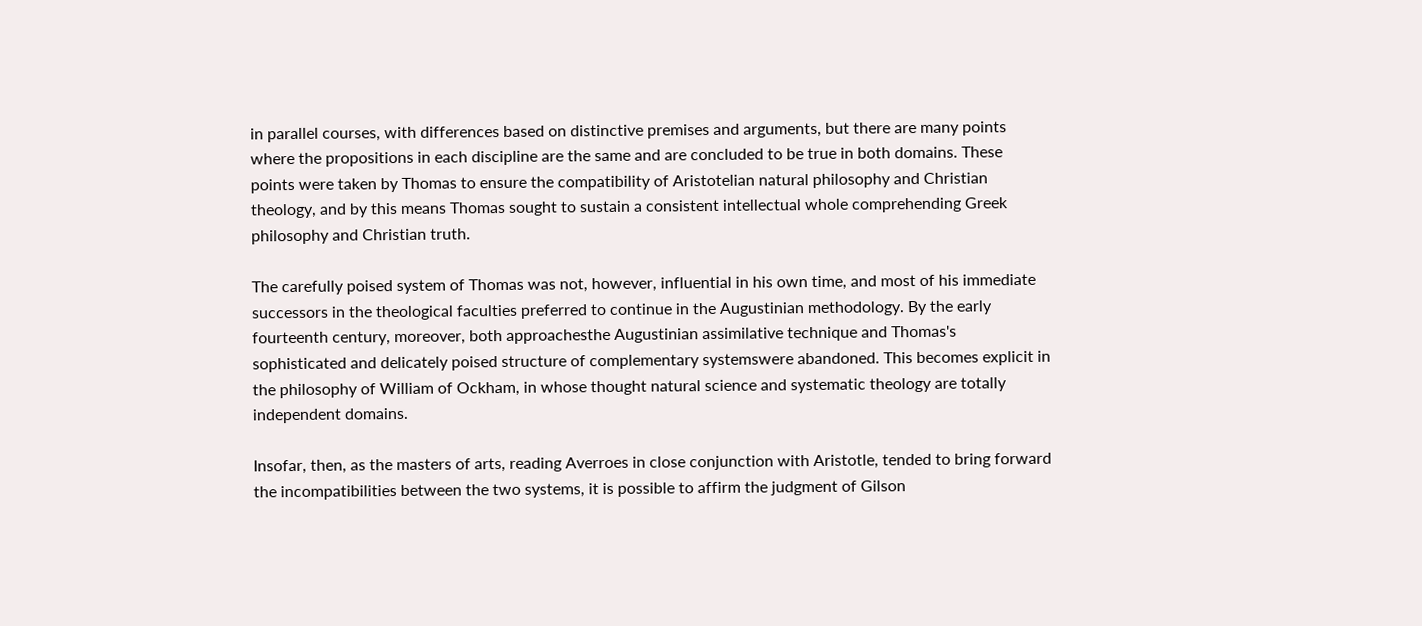in parallel courses, with differences based on distinctive premises and arguments, but there are many points where the propositions in each discipline are the same and are concluded to be true in both domains. These points were taken by Thomas to ensure the compatibility of Aristotelian natural philosophy and Christian theology, and by this means Thomas sought to sustain a consistent intellectual whole comprehending Greek philosophy and Christian truth.

The carefully poised system of Thomas was not, however, influential in his own time, and most of his immediate successors in the theological faculties preferred to continue in the Augustinian methodology. By the early fourteenth century, moreover, both approachesthe Augustinian assimilative technique and Thomas's sophisticated and delicately poised structure of complementary systemswere abandoned. This becomes explicit in the philosophy of William of Ockham, in whose thought natural science and systematic theology are totally independent domains.

Insofar, then, as the masters of arts, reading Averroes in close conjunction with Aristotle, tended to bring forward the incompatibilities between the two systems, it is possible to affirm the judgment of Gilson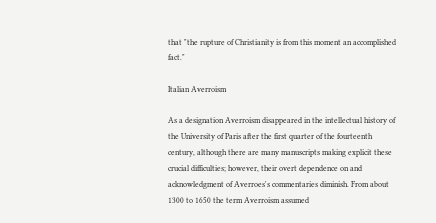that "the rupture of Christianity is from this moment an accomplished fact."

Italian Averroism

As a designation Averroism disappeared in the intellectual history of the University of Paris after the first quarter of the fourteenth century, although there are many manuscripts making explicit these crucial difficulties; however, their overt dependence on and acknowledgment of Averroes's commentaries diminish. From about 1300 to 1650 the term Averroism assumed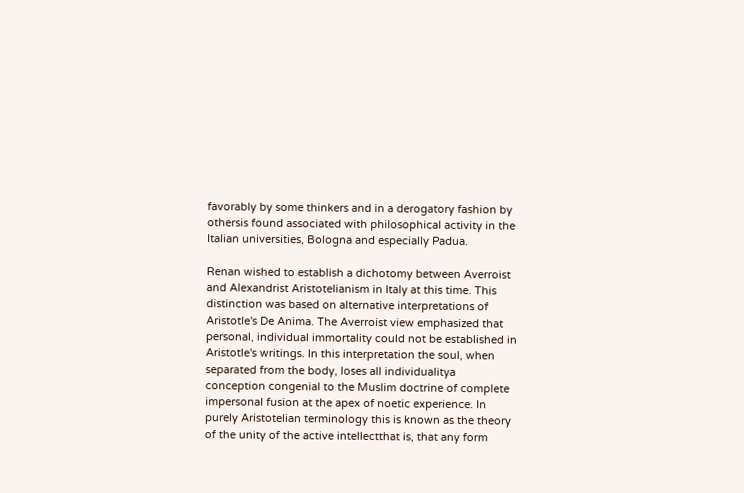favorably by some thinkers and in a derogatory fashion by othersis found associated with philosophical activity in the Italian universities, Bologna and especially Padua.

Renan wished to establish a dichotomy between Averroist and Alexandrist Aristotelianism in Italy at this time. This distinction was based on alternative interpretations of Aristotle's De Anima. The Averroist view emphasized that personal, individual immortality could not be established in Aristotle's writings. In this interpretation the soul, when separated from the body, loses all individualitya conception congenial to the Muslim doctrine of complete impersonal fusion at the apex of noetic experience. In purely Aristotelian terminology this is known as the theory of the unity of the active intellectthat is, that any form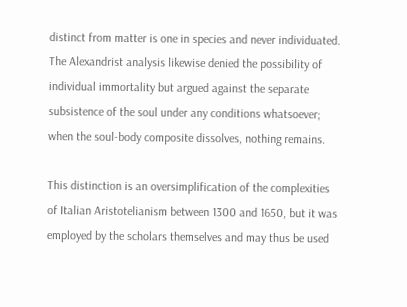distinct from matter is one in species and never individuated. The Alexandrist analysis likewise denied the possibility of individual immortality but argued against the separate subsistence of the soul under any conditions whatsoever; when the soul-body composite dissolves, nothing remains.

This distinction is an oversimplification of the complexities of Italian Aristotelianism between 1300 and 1650, but it was employed by the scholars themselves and may thus be used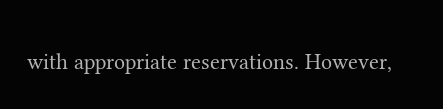with appropriate reservations. However,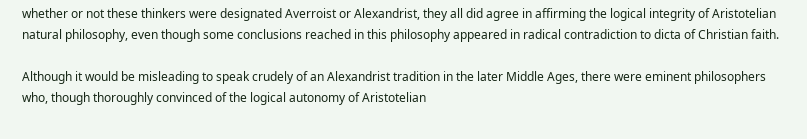whether or not these thinkers were designated Averroist or Alexandrist, they all did agree in affirming the logical integrity of Aristotelian natural philosophy, even though some conclusions reached in this philosophy appeared in radical contradiction to dicta of Christian faith.

Although it would be misleading to speak crudely of an Alexandrist tradition in the later Middle Ages, there were eminent philosophers who, though thoroughly convinced of the logical autonomy of Aristotelian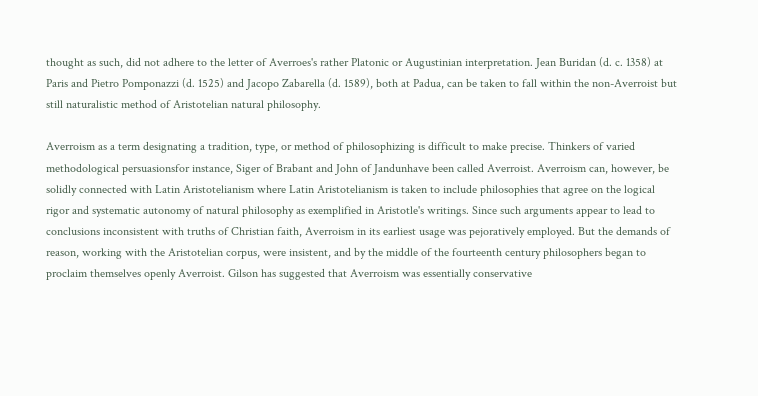thought as such, did not adhere to the letter of Averroes's rather Platonic or Augustinian interpretation. Jean Buridan (d. c. 1358) at Paris and Pietro Pomponazzi (d. 1525) and Jacopo Zabarella (d. 1589), both at Padua, can be taken to fall within the non-Averroist but still naturalistic method of Aristotelian natural philosophy.

Averroism as a term designating a tradition, type, or method of philosophizing is difficult to make precise. Thinkers of varied methodological persuasionsfor instance, Siger of Brabant and John of Jandunhave been called Averroist. Averroism can, however, be solidly connected with Latin Aristotelianism where Latin Aristotelianism is taken to include philosophies that agree on the logical rigor and systematic autonomy of natural philosophy as exemplified in Aristotle's writings. Since such arguments appear to lead to conclusions inconsistent with truths of Christian faith, Averroism in its earliest usage was pejoratively employed. But the demands of reason, working with the Aristotelian corpus, were insistent, and by the middle of the fourteenth century philosophers began to proclaim themselves openly Averroist. Gilson has suggested that Averroism was essentially conservative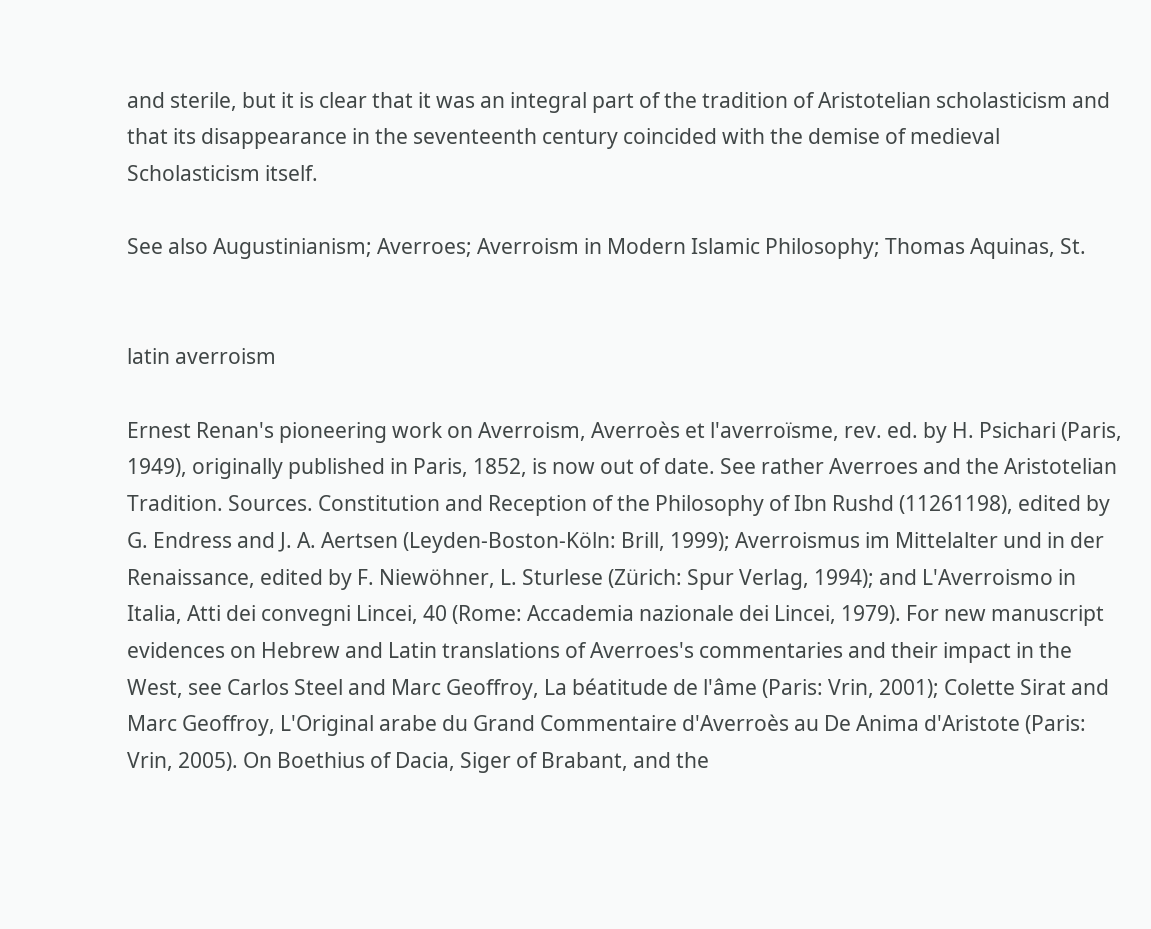and sterile, but it is clear that it was an integral part of the tradition of Aristotelian scholasticism and that its disappearance in the seventeenth century coincided with the demise of medieval Scholasticism itself.

See also Augustinianism; Averroes; Averroism in Modern Islamic Philosophy; Thomas Aquinas, St.


latin averroism

Ernest Renan's pioneering work on Averroism, Averroès et l'averroïsme, rev. ed. by H. Psichari (Paris, 1949), originally published in Paris, 1852, is now out of date. See rather Averroes and the Aristotelian Tradition. Sources. Constitution and Reception of the Philosophy of Ibn Rushd (11261198), edited by G. Endress and J. A. Aertsen (Leyden-Boston-Köln: Brill, 1999); Averroismus im Mittelalter und in der Renaissance, edited by F. Niewöhner, L. Sturlese (Zürich: Spur Verlag, 1994); and L'Averroismo in Italia, Atti dei convegni Lincei, 40 (Rome: Accademia nazionale dei Lincei, 1979). For new manuscript evidences on Hebrew and Latin translations of Averroes's commentaries and their impact in the West, see Carlos Steel and Marc Geoffroy, La béatitude de l'âme (Paris: Vrin, 2001); Colette Sirat and Marc Geoffroy, L'Original arabe du Grand Commentaire d'Averroès au De Anima d'Aristote (Paris: Vrin, 2005). On Boethius of Dacia, Siger of Brabant, and the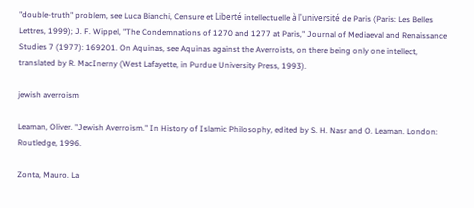"double-truth" problem, see Luca Bianchi, Censure et Liberté intellectuelle à l'université de Paris (Paris: Les Belles Lettres, 1999); J. F. Wippel, "The Condemnations of 1270 and 1277 at Paris," Journal of Mediaeval and Renaissance Studies 7 (1977): 169201. On Aquinas, see Aquinas against the Averroists, on there being only one intellect, translated by R. MacInerny (West Lafayette, in Purdue University Press, 1993).

jewish averroism

Leaman, Oliver. "Jewish Averroism." In History of Islamic Philosophy, edited by S. H. Nasr and O. Leaman. London: Routledge, 1996.

Zonta, Mauro. La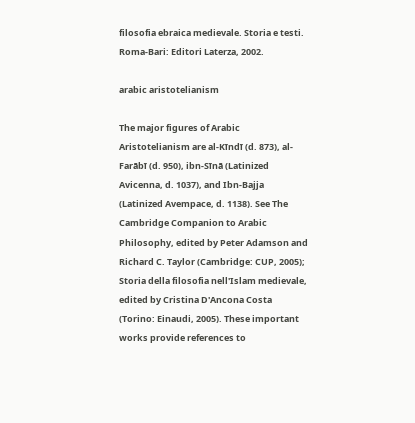filosofia ebraica medievale. Storia e testi. Roma-Bari: Editori Laterza, 2002.

arabic aristotelianism

The major figures of Arabic Aristotelianism are al-Kīndī (d. 873), al-Farābī (d. 950), ibn-Sīnā (Latinized Avicenna, d. 1037), and Ibn-Bajja (Latinized Avempace, d. 1138). See The Cambridge Companion to Arabic Philosophy, edited by Peter Adamson and Richard C. Taylor (Cambridge: CUP, 2005); Storia della filosofia nell'Islam medievale, edited by Cristina D'Ancona Costa (Torino: Einaudi, 2005). These important works provide references to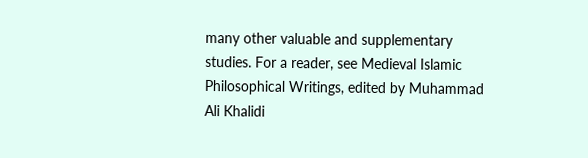many other valuable and supplementary studies. For a reader, see Medieval Islamic Philosophical Writings, edited by Muhammad Ali Khalidi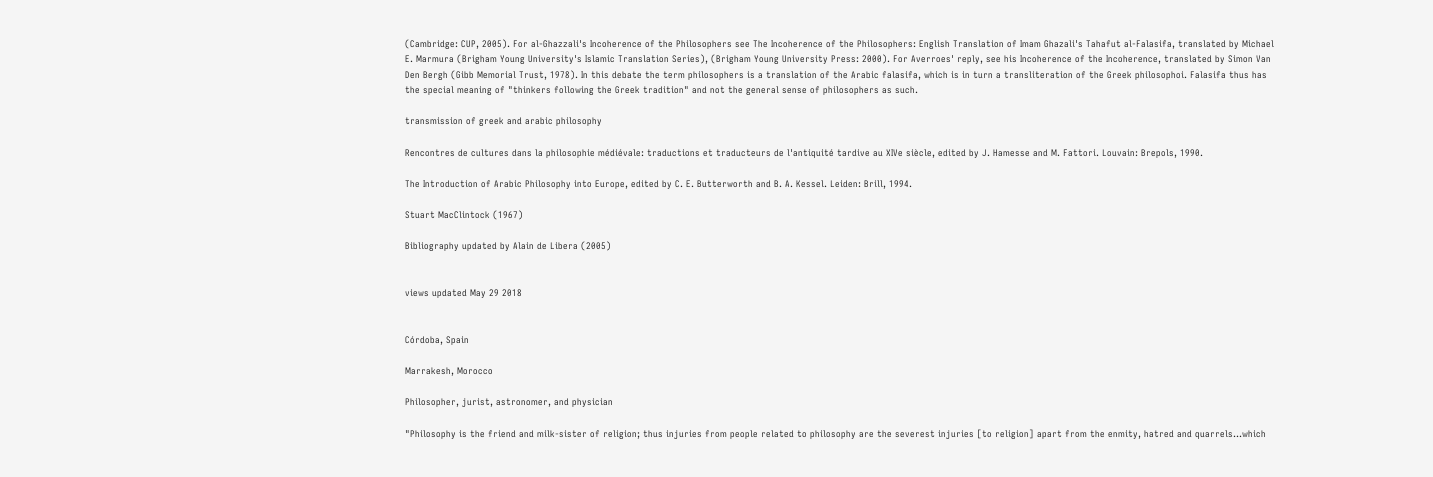(Cambridge: CUP, 2005). For al-Ghazzali's Incoherence of the Philosophers see The Incoherence of the Philosophers: English Translation of Imam Ghazali's Tahafut al-Falasifa, translated by Michael E. Marmura (Brigham Young University's Islamic Translation Series), (Brigham Young University Press: 2000). For Averroes' reply, see his Incoherence of the Incoherence, translated by Simon Van Den Bergh (Gibb Memorial Trust, 1978). In this debate the term philosophers is a translation of the Arabic falasifa, which is in turn a transliteration of the Greek philosophoi. Falasifa thus has the special meaning of "thinkers following the Greek tradition" and not the general sense of philosophers as such.

transmission of greek and arabic philosophy

Rencontres de cultures dans la philosophie médiévale: traductions et traducteurs de l'antiquité tardive au XIVe siècle, edited by J. Hamesse and M. Fattori. Louvain: Brepols, 1990.

The Introduction of Arabic Philosophy into Europe, edited by C. E. Butterworth and B. A. Kessel. Leiden: Brill, 1994.

Stuart MacClintock (1967)

Bibliography updated by Alain de Libera (2005)


views updated May 29 2018


Córdoba, Spain

Marrakesh, Morocco

Philosopher, jurist, astronomer, and physician

"Philosophy is the friend and milk-sister of religion; thus injuries from people related to philosophy are the severest injuries [to religion] apart from the enmity, hatred and quarrels...which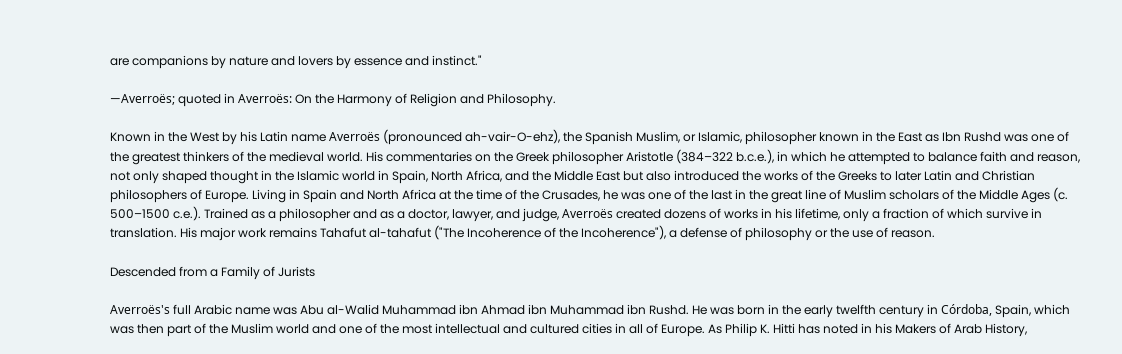are companions by nature and lovers by essence and instinct."

—Averroës; quoted in Averroës: On the Harmony of Religion and Philosophy.

Known in the West by his Latin name Averroës (pronounced ah-vair-O-ehz), the Spanish Muslim, or Islamic, philosopher known in the East as Ibn Rushd was one of the greatest thinkers of the medieval world. His commentaries on the Greek philosopher Aristotle (384–322 b.c.e.), in which he attempted to balance faith and reason, not only shaped thought in the Islamic world in Spain, North Africa, and the Middle East but also introduced the works of the Greeks to later Latin and Christian philosophers of Europe. Living in Spain and North Africa at the time of the Crusades, he was one of the last in the great line of Muslim scholars of the Middle Ages (c. 500–1500 c.e.). Trained as a philosopher and as a doctor, lawyer, and judge, Averroës created dozens of works in his lifetime, only a fraction of which survive in translation. His major work remains Tahafut al-tahafut ("The Incoherence of the Incoherence"), a defense of philosophy or the use of reason.

Descended from a Family of Jurists

Averroës's full Arabic name was Abu al-Walid Muhammad ibn Ahmad ibn Muhammad ibn Rushd. He was born in the early twelfth century in Córdoba, Spain, which was then part of the Muslim world and one of the most intellectual and cultured cities in all of Europe. As Philip K. Hitti has noted in his Makers of Arab History,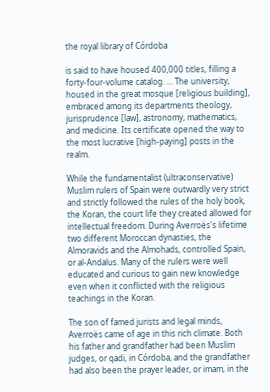the royal library of Córdoba

is said to have housed 400,000 titles, filling a forty-four-volume catalog. ... The university, housed in the great mosque [religious building], embraced among its departments theology, jurisprudence [law], astronomy, mathematics, and medicine. Its certificate opened the way to the most lucrative [high-paying] posts in the realm.

While the fundamentalist (ultraconservative) Muslim rulers of Spain were outwardly very strict and strictly followed the rules of the holy book, the Koran, the court life they created allowed for intellectual freedom. During Averroës's lifetime two different Moroccan dynasties, the Almoravids and the Almohads, controlled Spain, or al-Andalus. Many of the rulers were well educated and curious to gain new knowledge even when it conflicted with the religious teachings in the Koran.

The son of famed jurists and legal minds, Averroës came of age in this rich climate. Both his father and grandfather had been Muslim judges, or qadi, in Córdoba, and the grandfather had also been the prayer leader, or imam, in the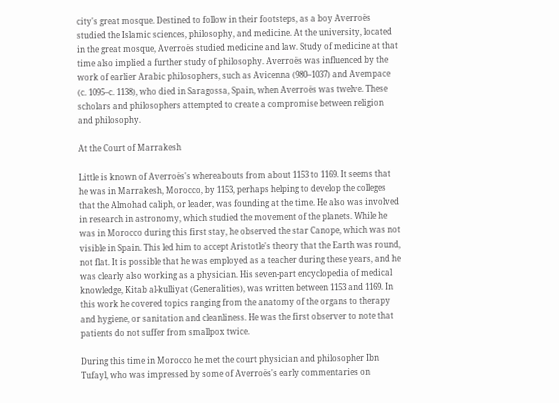city's great mosque. Destined to follow in their footsteps, as a boy Averroës studied the Islamic sciences, philosophy, and medicine. At the university, located in the great mosque, Averroës studied medicine and law. Study of medicine at that time also implied a further study of philosophy. Averroës was influenced by the work of earlier Arabic philosophers, such as Avicenna (980–1037) and Avempace (c. 1095–c. 1138), who died in Saragossa, Spain, when Averroës was twelve. These scholars and philosophers attempted to create a compromise between religion and philosophy.

At the Court of Marrakesh

Little is known of Averroës's whereabouts from about 1153 to 1169. It seems that he was in Marrakesh, Morocco, by 1153, perhaps helping to develop the colleges that the Almohad caliph, or leader, was founding at the time. He also was involved in research in astronomy, which studied the movement of the planets. While he was in Morocco during this first stay, he observed the star Canope, which was not visible in Spain. This led him to accept Aristotle's theory that the Earth was round, not flat. It is possible that he was employed as a teacher during these years, and he was clearly also working as a physician. His seven-part encyclopedia of medical knowledge, Kitab al-kulliyat (Generalities), was written between 1153 and 1169. In this work he covered topics ranging from the anatomy of the organs to therapy and hygiene, or sanitation and cleanliness. He was the first observer to note that patients do not suffer from smallpox twice.

During this time in Morocco he met the court physician and philosopher Ibn Tufayl, who was impressed by some of Averroës's early commentaries on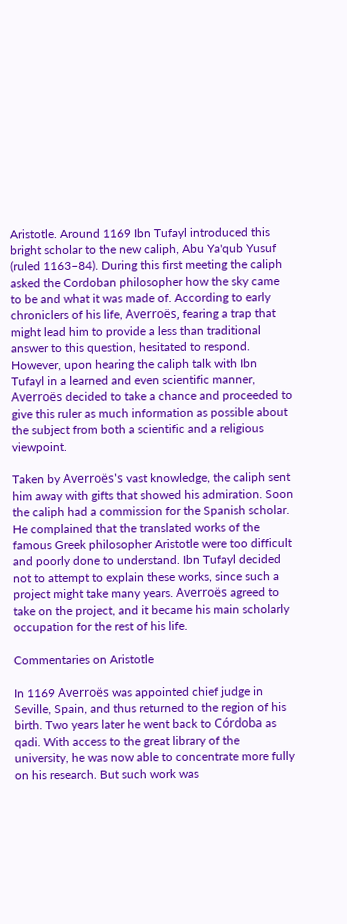Aristotle. Around 1169 Ibn Tufayl introduced this bright scholar to the new caliph, Abu Ya'qub Yusuf (ruled 1163–84). During this first meeting the caliph asked the Cordoban philosopher how the sky came to be and what it was made of. According to early chroniclers of his life, Averroës, fearing a trap that might lead him to provide a less than traditional answer to this question, hesitated to respond. However, upon hearing the caliph talk with Ibn Tufayl in a learned and even scientific manner, Averroës decided to take a chance and proceeded to give this ruler as much information as possible about the subject from both a scientific and a religious viewpoint.

Taken by Averroës's vast knowledge, the caliph sent him away with gifts that showed his admiration. Soon the caliph had a commission for the Spanish scholar. He complained that the translated works of the famous Greek philosopher Aristotle were too difficult and poorly done to understand. Ibn Tufayl decided not to attempt to explain these works, since such a project might take many years. Averroës agreed to take on the project, and it became his main scholarly occupation for the rest of his life.

Commentaries on Aristotle

In 1169 Averroës was appointed chief judge in Seville, Spain, and thus returned to the region of his birth. Two years later he went back to Córdoba as qadi. With access to the great library of the university, he was now able to concentrate more fully on his research. But such work was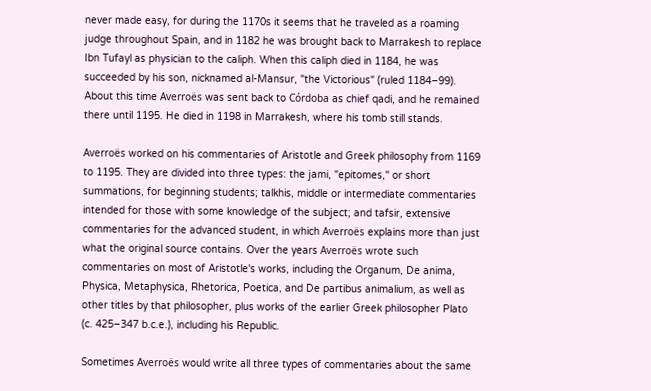never made easy, for during the 1170s it seems that he traveled as a roaming judge throughout Spain, and in 1182 he was brought back to Marrakesh to replace Ibn Tufayl as physician to the caliph. When this caliph died in 1184, he was succeeded by his son, nicknamed al-Mansur, "the Victorious" (ruled 1184–99). About this time Averroës was sent back to Córdoba as chief qadi, and he remained there until 1195. He died in 1198 in Marrakesh, where his tomb still stands.

Averroës worked on his commentaries of Aristotle and Greek philosophy from 1169 to 1195. They are divided into three types: the jami, "epitomes," or short summations, for beginning students; talkhis, middle or intermediate commentaries intended for those with some knowledge of the subject; and tafsir, extensive commentaries for the advanced student, in which Averroës explains more than just what the original source contains. Over the years Averroës wrote such commentaries on most of Aristotle's works, including the Organum, De anima, Physica, Metaphysica, Rhetorica, Poetica, and De partibus animalium, as well as other titles by that philosopher, plus works of the earlier Greek philosopher Plato (c. 425–347 b.c.e.), including his Republic.

Sometimes Averroës would write all three types of commentaries about the same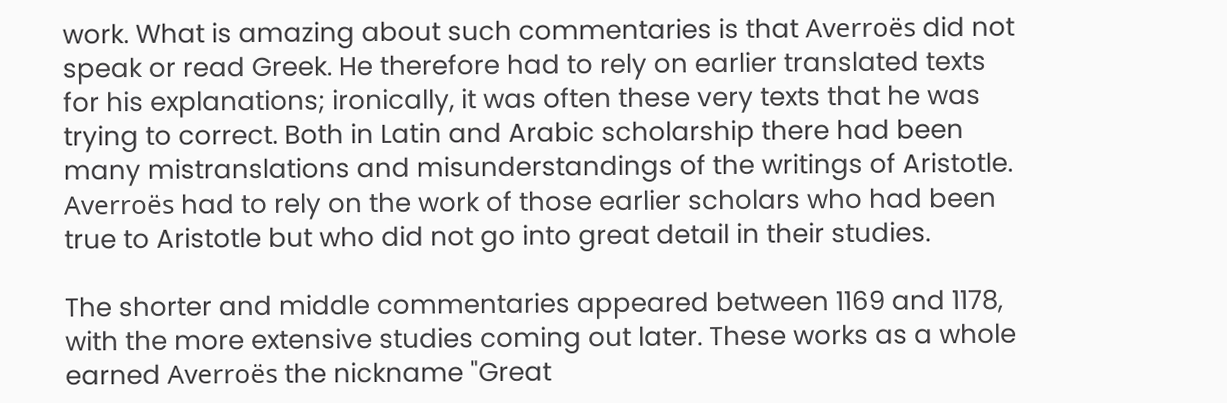work. What is amazing about such commentaries is that Averroës did not speak or read Greek. He therefore had to rely on earlier translated texts for his explanations; ironically, it was often these very texts that he was trying to correct. Both in Latin and Arabic scholarship there had been many mistranslations and misunderstandings of the writings of Aristotle. Averroës had to rely on the work of those earlier scholars who had been true to Aristotle but who did not go into great detail in their studies.

The shorter and middle commentaries appeared between 1169 and 1178, with the more extensive studies coming out later. These works as a whole earned Averroës the nickname "Great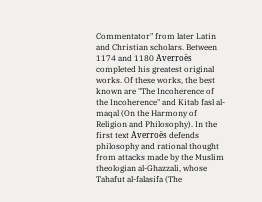Commentator" from later Latin and Christian scholars. Between 1174 and 1180 Averroës completed his greatest original works. Of these works, the best known are "The Incoherence of the Incoherence" and Kitab fasl al-maqal (On the Harmony of Religion and Philosophy). In the first text Averroës defends philosophy and rational thought from attacks made by the Muslim theologian al-Ghazzali, whose Tahafut al-falasifa (The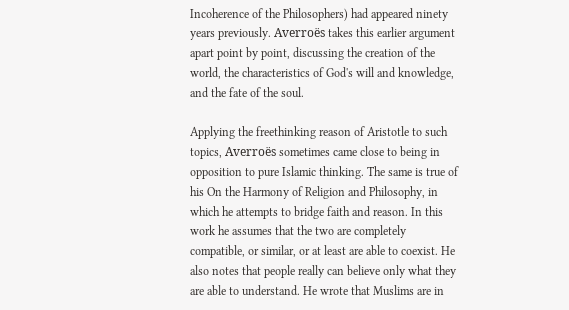Incoherence of the Philosophers) had appeared ninety years previously. Averroës takes this earlier argument apart point by point, discussing the creation of the world, the characteristics of God's will and knowledge, and the fate of the soul.

Applying the freethinking reason of Aristotle to such topics, Averroës sometimes came close to being in opposition to pure Islamic thinking. The same is true of his On the Harmony of Religion and Philosophy, in which he attempts to bridge faith and reason. In this work he assumes that the two are completely compatible, or similar, or at least are able to coexist. He also notes that people really can believe only what they are able to understand. He wrote that Muslims are in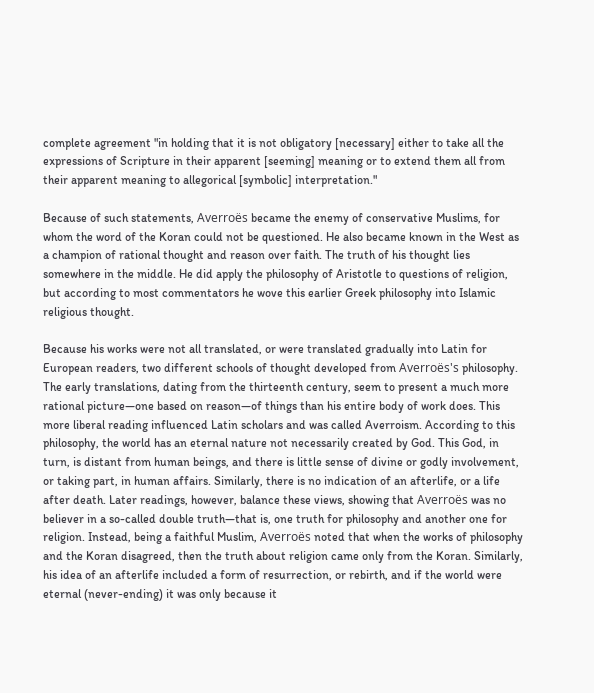complete agreement "in holding that it is not obligatory [necessary] either to take all the expressions of Scripture in their apparent [seeming] meaning or to extend them all from their apparent meaning to allegorical [symbolic] interpretation."

Because of such statements, Averroës became the enemy of conservative Muslims, for whom the word of the Koran could not be questioned. He also became known in the West as a champion of rational thought and reason over faith. The truth of his thought lies somewhere in the middle. He did apply the philosophy of Aristotle to questions of religion, but according to most commentators he wove this earlier Greek philosophy into Islamic religious thought.

Because his works were not all translated, or were translated gradually into Latin for European readers, two different schools of thought developed from Averroës's philosophy. The early translations, dating from the thirteenth century, seem to present a much more rational picture—one based on reason—of things than his entire body of work does. This more liberal reading influenced Latin scholars and was called Averroism. According to this philosophy, the world has an eternal nature not necessarily created by God. This God, in turn, is distant from human beings, and there is little sense of divine or godly involvement, or taking part, in human affairs. Similarly, there is no indication of an afterlife, or a life after death. Later readings, however, balance these views, showing that Averroës was no believer in a so-called double truth—that is, one truth for philosophy and another one for religion. Instead, being a faithful Muslim, Averroës noted that when the works of philosophy and the Koran disagreed, then the truth about religion came only from the Koran. Similarly, his idea of an afterlife included a form of resurrection, or rebirth, and if the world were eternal (never-ending) it was only because it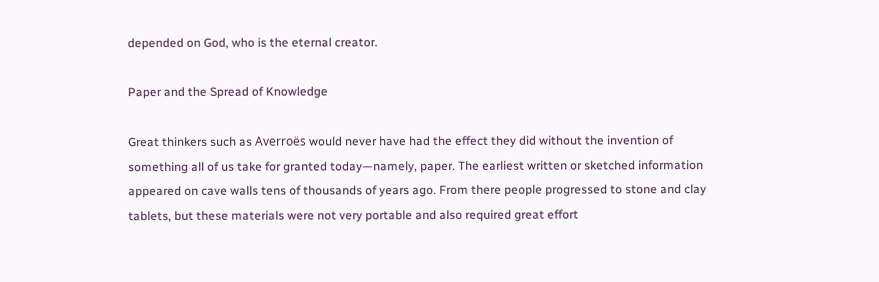depended on God, who is the eternal creator.

Paper and the Spread of Knowledge

Great thinkers such as Averroës would never have had the effect they did without the invention of something all of us take for granted today—namely, paper. The earliest written or sketched information appeared on cave walls tens of thousands of years ago. From there people progressed to stone and clay tablets, but these materials were not very portable and also required great effort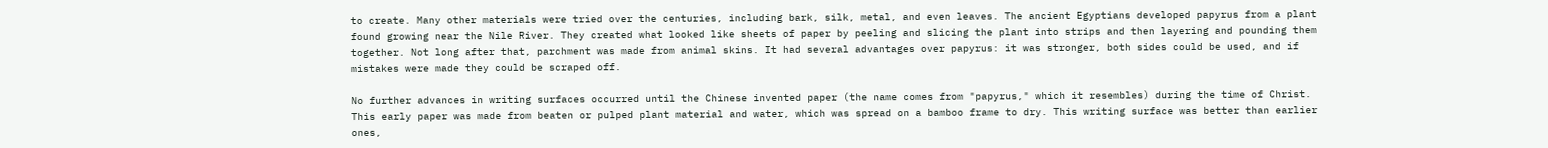to create. Many other materials were tried over the centuries, including bark, silk, metal, and even leaves. The ancient Egyptians developed papyrus from a plant found growing near the Nile River. They created what looked like sheets of paper by peeling and slicing the plant into strips and then layering and pounding them together. Not long after that, parchment was made from animal skins. It had several advantages over papyrus: it was stronger, both sides could be used, and if mistakes were made they could be scraped off.

No further advances in writing surfaces occurred until the Chinese invented paper (the name comes from "papyrus," which it resembles) during the time of Christ. This early paper was made from beaten or pulped plant material and water, which was spread on a bamboo frame to dry. This writing surface was better than earlier ones,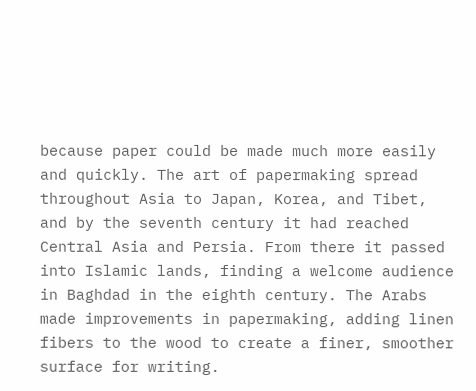because paper could be made much more easily and quickly. The art of papermaking spread throughout Asia to Japan, Korea, and Tibet, and by the seventh century it had reached Central Asia and Persia. From there it passed into Islamic lands, finding a welcome audience in Baghdad in the eighth century. The Arabs made improvements in papermaking, adding linen fibers to the wood to create a finer, smoother surface for writing.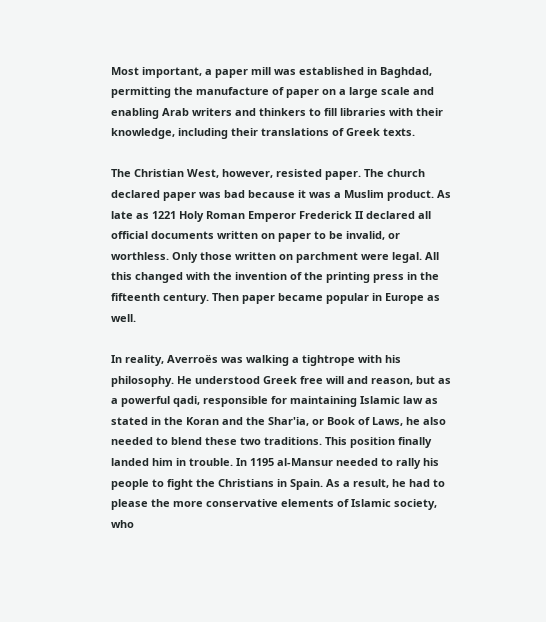Most important, a paper mill was established in Baghdad, permitting the manufacture of paper on a large scale and enabling Arab writers and thinkers to fill libraries with their knowledge, including their translations of Greek texts.

The Christian West, however, resisted paper. The church declared paper was bad because it was a Muslim product. As late as 1221 Holy Roman Emperor Frederick II declared all official documents written on paper to be invalid, or worthless. Only those written on parchment were legal. All this changed with the invention of the printing press in the fifteenth century. Then paper became popular in Europe as well.

In reality, Averroës was walking a tightrope with his philosophy. He understood Greek free will and reason, but as a powerful qadi, responsible for maintaining Islamic law as stated in the Koran and the Shar'ia, or Book of Laws, he also needed to blend these two traditions. This position finally landed him in trouble. In 1195 al-Mansur needed to rally his people to fight the Christians in Spain. As a result, he had to please the more conservative elements of Islamic society, who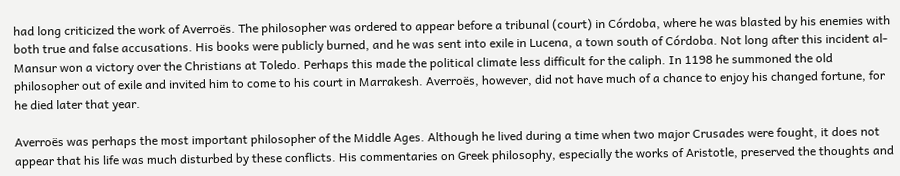had long criticized the work of Averroës. The philosopher was ordered to appear before a tribunal (court) in Córdoba, where he was blasted by his enemies with both true and false accusations. His books were publicly burned, and he was sent into exile in Lucena, a town south of Córdoba. Not long after this incident al-Mansur won a victory over the Christians at Toledo. Perhaps this made the political climate less difficult for the caliph. In 1198 he summoned the old philosopher out of exile and invited him to come to his court in Marrakesh. Averroës, however, did not have much of a chance to enjoy his changed fortune, for he died later that year.

Averroës was perhaps the most important philosopher of the Middle Ages. Although he lived during a time when two major Crusades were fought, it does not appear that his life was much disturbed by these conflicts. His commentaries on Greek philosophy, especially the works of Aristotle, preserved the thoughts and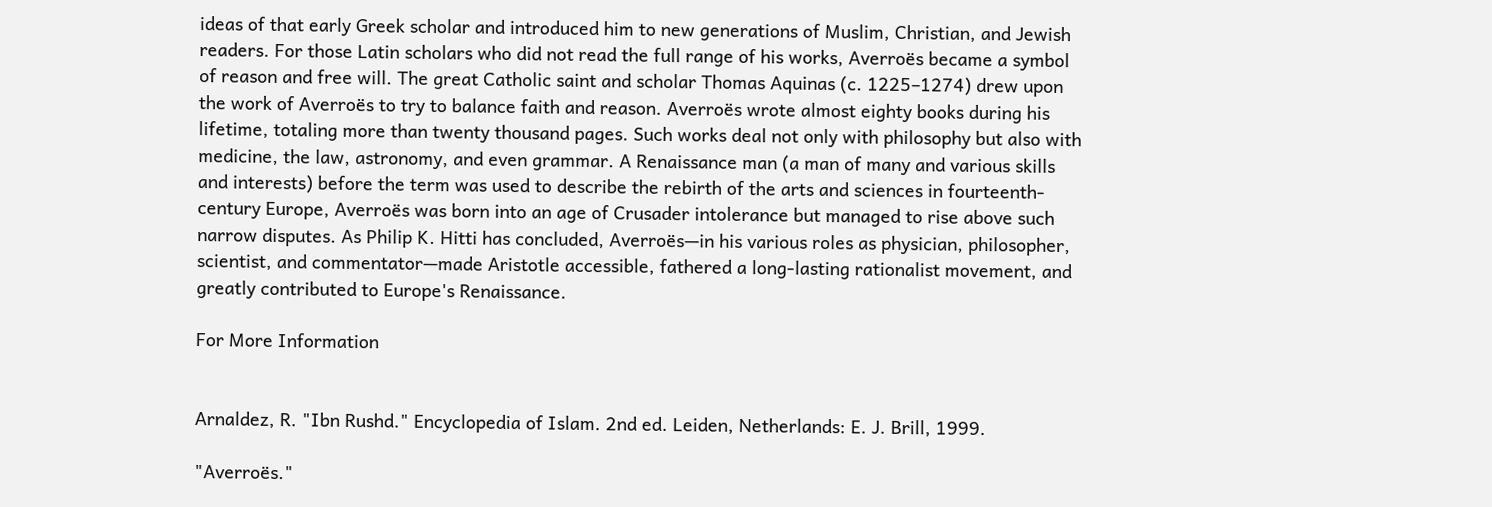ideas of that early Greek scholar and introduced him to new generations of Muslim, Christian, and Jewish readers. For those Latin scholars who did not read the full range of his works, Averroës became a symbol of reason and free will. The great Catholic saint and scholar Thomas Aquinas (c. 1225–1274) drew upon the work of Averroës to try to balance faith and reason. Averroës wrote almost eighty books during his lifetime, totaling more than twenty thousand pages. Such works deal not only with philosophy but also with medicine, the law, astronomy, and even grammar. A Renaissance man (a man of many and various skills and interests) before the term was used to describe the rebirth of the arts and sciences in fourteenth-century Europe, Averroës was born into an age of Crusader intolerance but managed to rise above such narrow disputes. As Philip K. Hitti has concluded, Averroës—in his various roles as physician, philosopher, scientist, and commentator—made Aristotle accessible, fathered a long-lasting rationalist movement, and greatly contributed to Europe's Renaissance.

For More Information


Arnaldez, R. "Ibn Rushd." Encyclopedia of Islam. 2nd ed. Leiden, Netherlands: E. J. Brill, 1999.

"Averroës."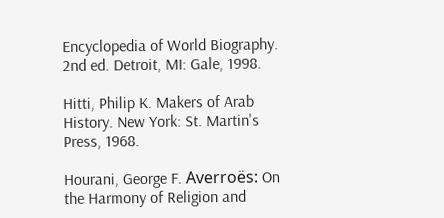Encyclopedia of World Biography. 2nd ed. Detroit, MI: Gale, 1998.

Hitti, Philip K. Makers of Arab History. New York: St. Martin's Press, 1968.

Hourani, George F. Averroës: On the Harmony of Religion and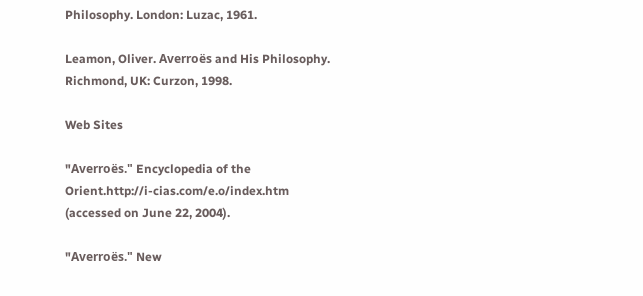Philosophy. London: Luzac, 1961.

Leamon, Oliver. Averroës and His Philosophy. Richmond, UK: Curzon, 1998.

Web Sites

"Averroës." Encyclopedia of the Orient.http://i-cias.com/e.o/index.htm (accessed on June 22, 2004).

"Averroës." New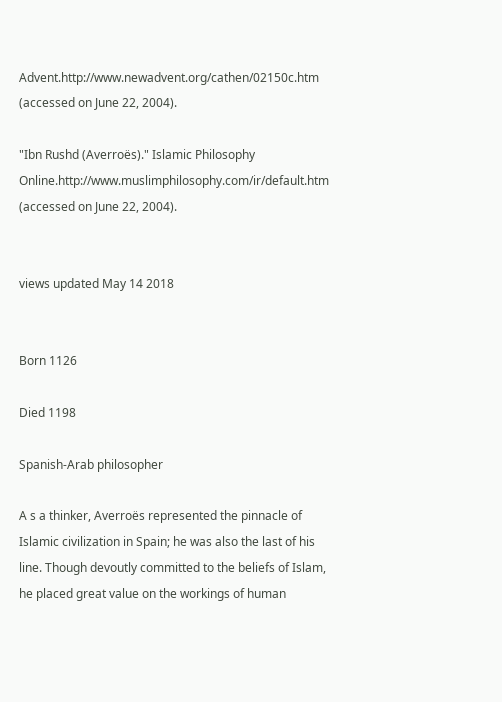Advent.http://www.newadvent.org/cathen/02150c.htm (accessed on June 22, 2004).

"Ibn Rushd (Averroës)." Islamic Philosophy Online.http://www.muslimphilosophy.com/ir/default.htm (accessed on June 22, 2004).


views updated May 14 2018


Born 1126

Died 1198

Spanish-Arab philosopher

A s a thinker, Averroës represented the pinnacle of Islamic civilization in Spain; he was also the last of his line. Though devoutly committed to the beliefs of Islam, he placed great value on the workings of human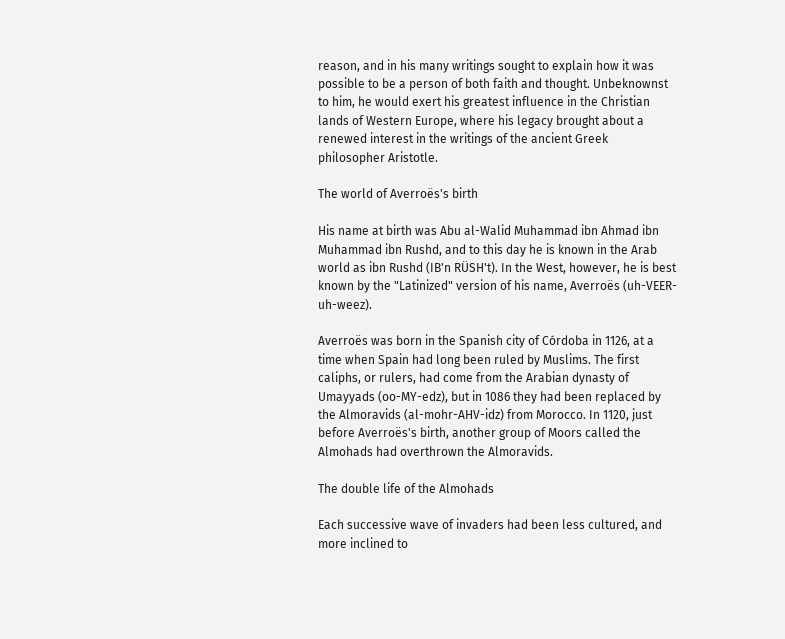reason, and in his many writings sought to explain how it was possible to be a person of both faith and thought. Unbeknownst to him, he would exert his greatest influence in the Christian lands of Western Europe, where his legacy brought about a renewed interest in the writings of the ancient Greek philosopher Aristotle.

The world of Averroës's birth

His name at birth was Abu al-Walid Muhammad ibn Ahmad ibn Muhammad ibn Rushd, and to this day he is known in the Arab world as ibn Rushd (IB'n RÜSH't). In the West, however, he is best known by the "Latinized" version of his name, Averroës (uh-VEER-uh-weez).

Averroës was born in the Spanish city of Córdoba in 1126, at a time when Spain had long been ruled by Muslims. The first caliphs, or rulers, had come from the Arabian dynasty of Umayyads (oo-MY-edz), but in 1086 they had been replaced by the Almoravids (al-mohr-AHV-idz) from Morocco. In 1120, just before Averroës's birth, another group of Moors called the Almohads had overthrown the Almoravids.

The double life of the Almohads

Each successive wave of invaders had been less cultured, and more inclined to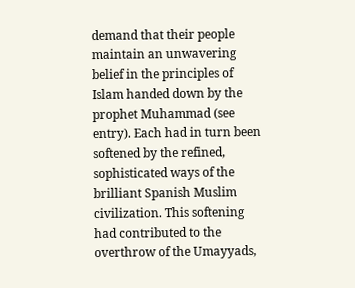demand that their people maintain an unwavering belief in the principles of Islam handed down by the prophet Muhammad (see entry). Each had in turn been softened by the refined, sophisticated ways of the brilliant Spanish Muslim civilization. This softening had contributed to the overthrow of the Umayyads,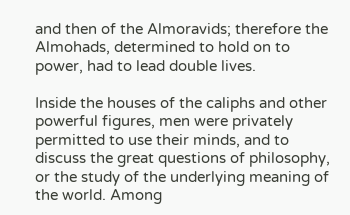and then of the Almoravids; therefore the Almohads, determined to hold on to power, had to lead double lives.

Inside the houses of the caliphs and other powerful figures, men were privately permitted to use their minds, and to discuss the great questions of philosophy, or the study of the underlying meaning of the world. Among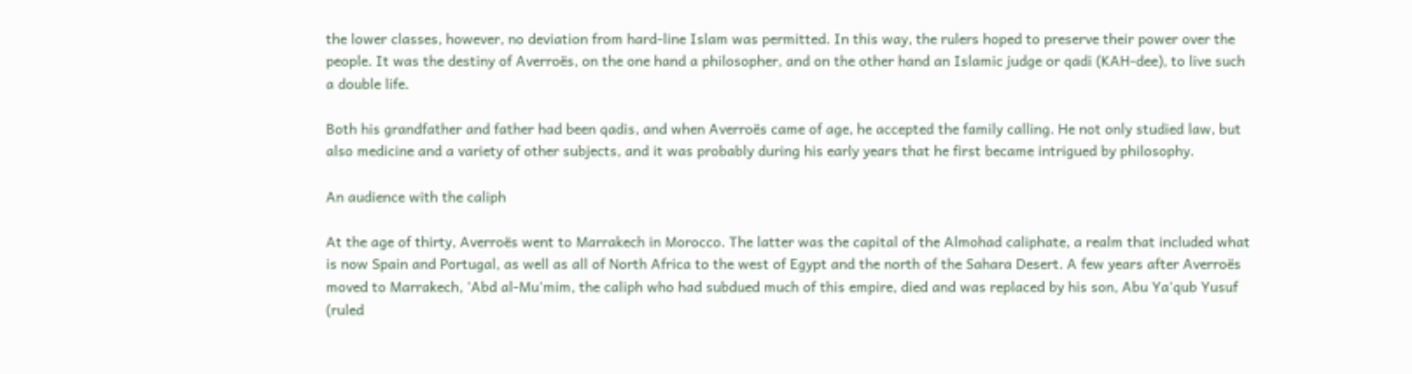the lower classes, however, no deviation from hard-line Islam was permitted. In this way, the rulers hoped to preserve their power over the people. It was the destiny of Averroës, on the one hand a philosopher, and on the other hand an Islamic judge or qadi (KAH-dee), to live such a double life.

Both his grandfather and father had been qadis, and when Averroës came of age, he accepted the family calling. He not only studied law, but also medicine and a variety of other subjects, and it was probably during his early years that he first became intrigued by philosophy.

An audience with the caliph

At the age of thirty, Averroës went to Marrakech in Morocco. The latter was the capital of the Almohad caliphate, a realm that included what is now Spain and Portugal, as well as all of North Africa to the west of Egypt and the north of the Sahara Desert. A few years after Averroës moved to Marrakech, 'Abd al-Mu'mim, the caliph who had subdued much of this empire, died and was replaced by his son, Abu Ya'qub Yusuf (ruled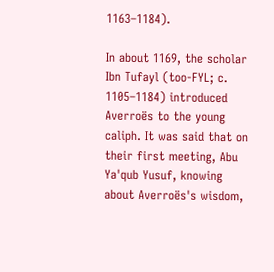1163–1184).

In about 1169, the scholar Ibn Tufayl (too-FYL; c. 1105–1184) introduced Averroës to the young caliph. It was said that on their first meeting, Abu Ya'qub Yusuf, knowing about Averroës's wisdom,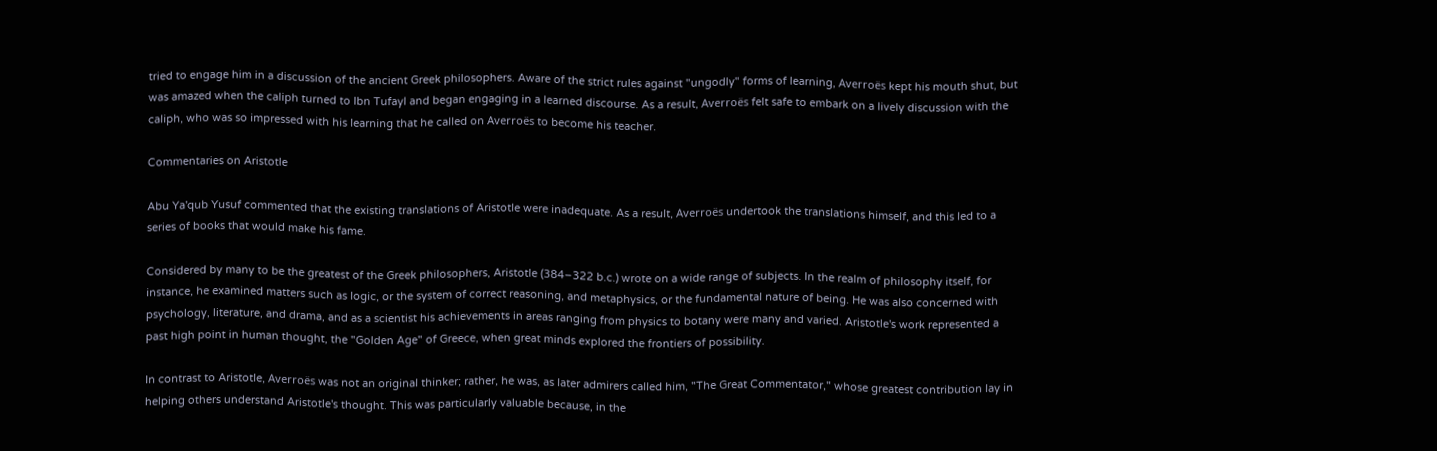tried to engage him in a discussion of the ancient Greek philosophers. Aware of the strict rules against "ungodly" forms of learning, Averroës kept his mouth shut, but was amazed when the caliph turned to Ibn Tufayl and began engaging in a learned discourse. As a result, Averroës felt safe to embark on a lively discussion with the caliph, who was so impressed with his learning that he called on Averroës to become his teacher.

Commentaries on Aristotle

Abu Ya'qub Yusuf commented that the existing translations of Aristotle were inadequate. As a result, Averroës undertook the translations himself, and this led to a series of books that would make his fame.

Considered by many to be the greatest of the Greek philosophers, Aristotle (384–322 b.c.) wrote on a wide range of subjects. In the realm of philosophy itself, for instance, he examined matters such as logic, or the system of correct reasoning, and metaphysics, or the fundamental nature of being. He was also concerned with psychology, literature, and drama, and as a scientist his achievements in areas ranging from physics to botany were many and varied. Aristotle's work represented a past high point in human thought, the "Golden Age" of Greece, when great minds explored the frontiers of possibility.

In contrast to Aristotle, Averroës was not an original thinker; rather, he was, as later admirers called him, "The Great Commentator," whose greatest contribution lay in helping others understand Aristotle's thought. This was particularly valuable because, in the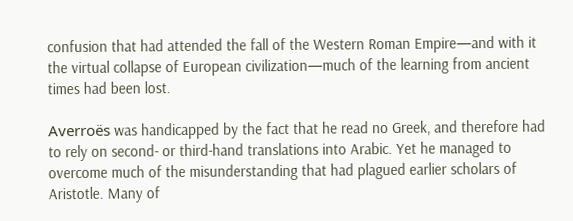confusion that had attended the fall of the Western Roman Empire—and with it the virtual collapse of European civilization—much of the learning from ancient times had been lost.

Averroës was handicapped by the fact that he read no Greek, and therefore had to rely on second- or third-hand translations into Arabic. Yet he managed to overcome much of the misunderstanding that had plagued earlier scholars of Aristotle. Many of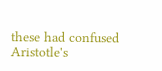these had confused Aristotle's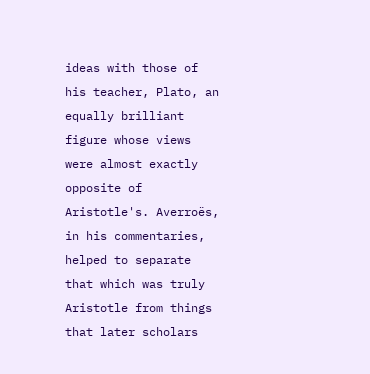ideas with those of his teacher, Plato, an equally brilliant figure whose views were almost exactly opposite of Aristotle's. Averroës, in his commentaries, helped to separate that which was truly Aristotle from things that later scholars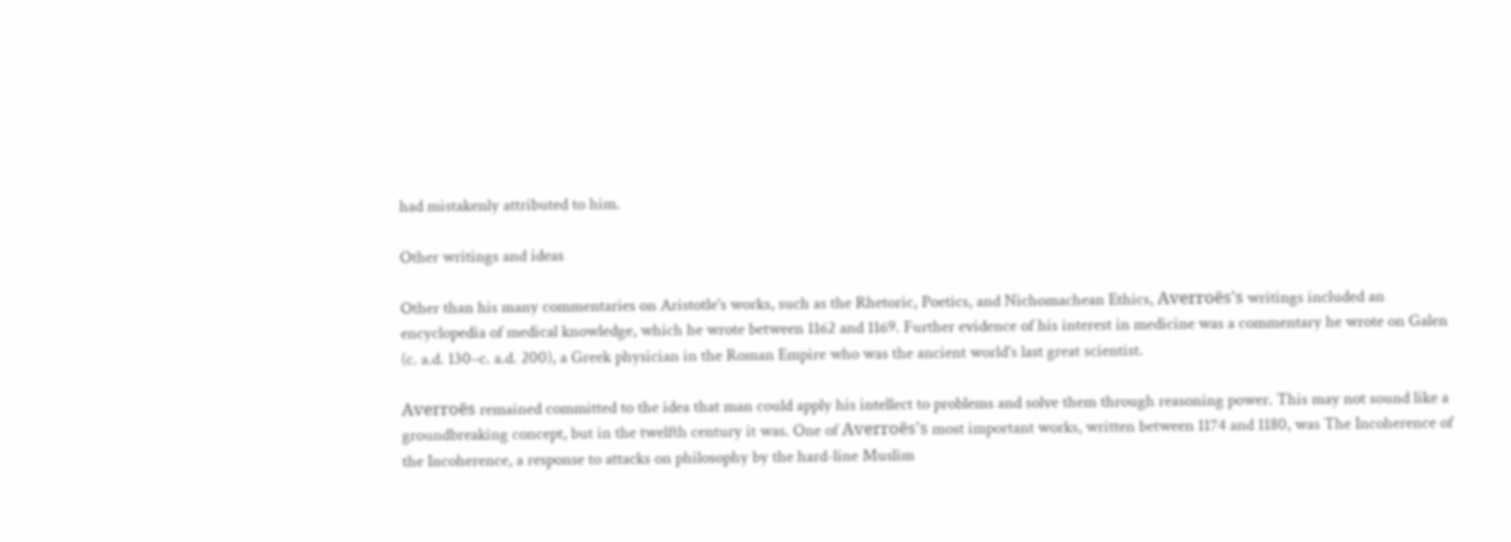had mistakenly attributed to him.

Other writings and ideas

Other than his many commentaries on Aristotle's works, such as the Rhetoric, Poetics, and Nichomachean Ethics, Averroës's writings included an encyclopedia of medical knowledge, which he wrote between 1162 and 1169. Further evidence of his interest in medicine was a commentary he wrote on Galen (c. a.d. 130–c. a.d. 200), a Greek physician in the Roman Empire who was the ancient world's last great scientist.

Averroës remained committed to the idea that man could apply his intellect to problems and solve them through reasoning power. This may not sound like a groundbreaking concept, but in the twelfth century it was. One of Averroës's most important works, written between 1174 and 1180, was The Incoherence of the Incoherence, a response to attacks on philosophy by the hard-line Muslim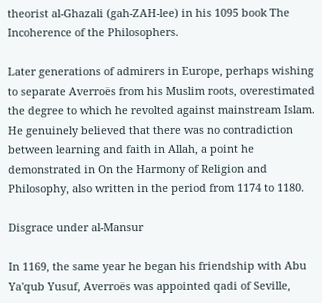theorist al-Ghazali (gah-ZAH-lee) in his 1095 book The Incoherence of the Philosophers.

Later generations of admirers in Europe, perhaps wishing to separate Averroës from his Muslim roots, overestimated the degree to which he revolted against mainstream Islam. He genuinely believed that there was no contradiction between learning and faith in Allah, a point he demonstrated in On the Harmony of Religion and Philosophy, also written in the period from 1174 to 1180.

Disgrace under al-Mansur

In 1169, the same year he began his friendship with Abu Ya'qub Yusuf, Averroës was appointed qadi of Seville,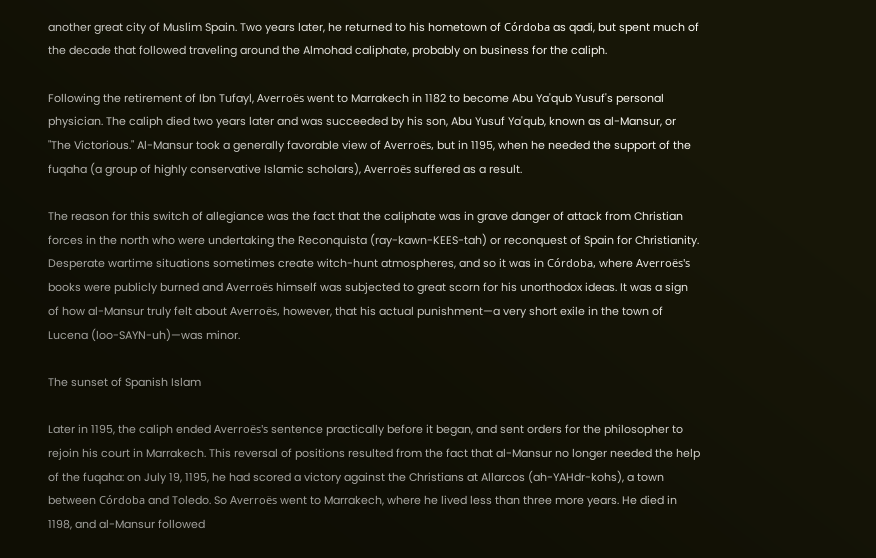another great city of Muslim Spain. Two years later, he returned to his hometown of Córdoba as qadi, but spent much of the decade that followed traveling around the Almohad caliphate, probably on business for the caliph.

Following the retirement of Ibn Tufayl, Averroës went to Marrakech in 1182 to become Abu Ya'qub Yusuf's personal physician. The caliph died two years later and was succeeded by his son, Abu Yusuf Ya'qub, known as al-Mansur, or "The Victorious." Al-Mansur took a generally favorable view of Averroës, but in 1195, when he needed the support of the fuqaha (a group of highly conservative Islamic scholars), Averroës suffered as a result.

The reason for this switch of allegiance was the fact that the caliphate was in grave danger of attack from Christian forces in the north who were undertaking the Reconquista (ray-kawn-KEES-tah) or reconquest of Spain for Christianity. Desperate wartime situations sometimes create witch-hunt atmospheres, and so it was in Córdoba, where Averroës's books were publicly burned and Averroës himself was subjected to great scorn for his unorthodox ideas. It was a sign of how al-Mansur truly felt about Averroës, however, that his actual punishment—a very short exile in the town of Lucena (loo-SAYN-uh)—was minor.

The sunset of Spanish Islam

Later in 1195, the caliph ended Averroës's sentence practically before it began, and sent orders for the philosopher to rejoin his court in Marrakech. This reversal of positions resulted from the fact that al-Mansur no longer needed the help of the fuqaha: on July 19, 1195, he had scored a victory against the Christians at Allarcos (ah-YAHdr-kohs), a town between Córdoba and Toledo. So Averroës went to Marrakech, where he lived less than three more years. He died in 1198, and al-Mansur followed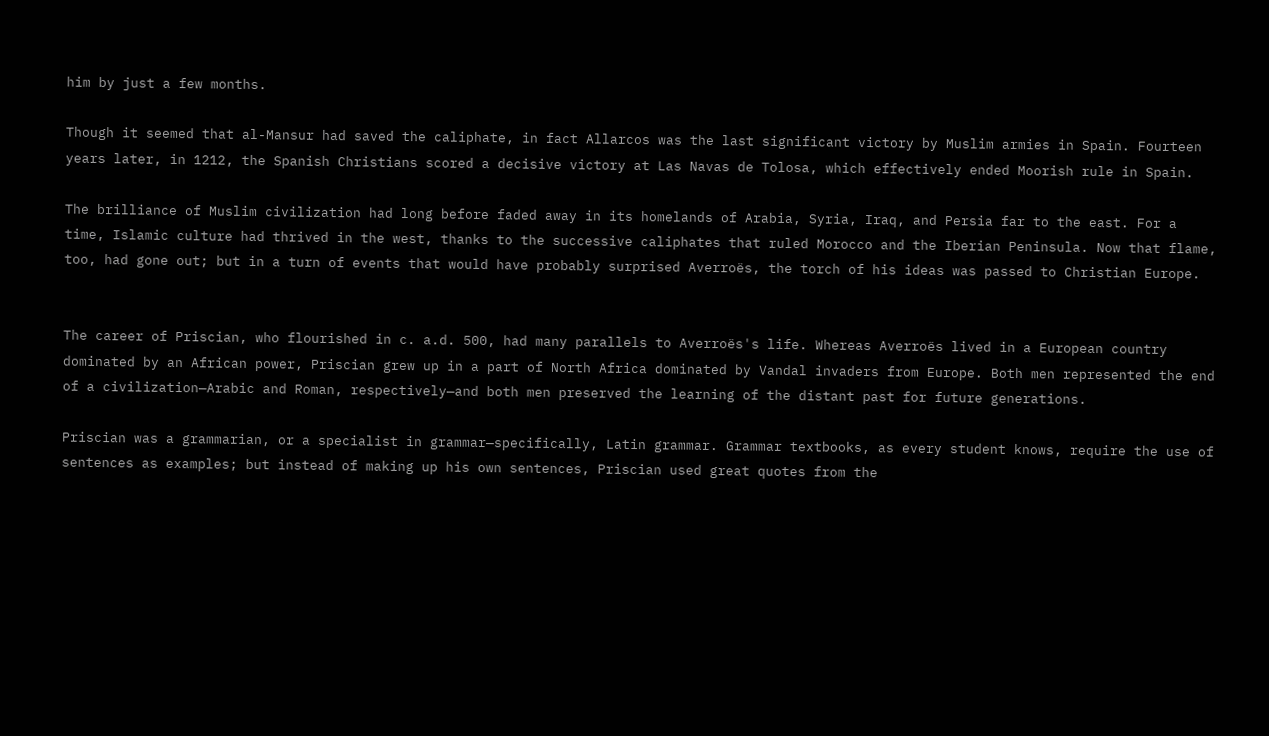him by just a few months.

Though it seemed that al-Mansur had saved the caliphate, in fact Allarcos was the last significant victory by Muslim armies in Spain. Fourteen years later, in 1212, the Spanish Christians scored a decisive victory at Las Navas de Tolosa, which effectively ended Moorish rule in Spain.

The brilliance of Muslim civilization had long before faded away in its homelands of Arabia, Syria, Iraq, and Persia far to the east. For a time, Islamic culture had thrived in the west, thanks to the successive caliphates that ruled Morocco and the Iberian Peninsula. Now that flame, too, had gone out; but in a turn of events that would have probably surprised Averroës, the torch of his ideas was passed to Christian Europe.


The career of Priscian, who flourished in c. a.d. 500, had many parallels to Averroës's life. Whereas Averroës lived in a European country dominated by an African power, Priscian grew up in a part of North Africa dominated by Vandal invaders from Europe. Both men represented the end of a civilization—Arabic and Roman, respectively—and both men preserved the learning of the distant past for future generations.

Priscian was a grammarian, or a specialist in grammar—specifically, Latin grammar. Grammar textbooks, as every student knows, require the use of sentences as examples; but instead of making up his own sentences, Priscian used great quotes from the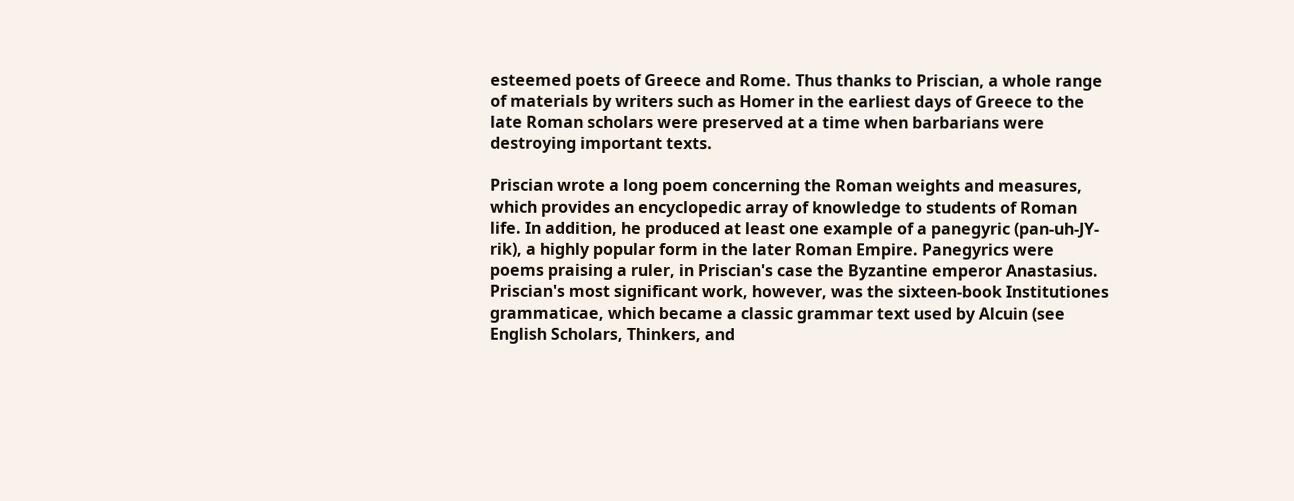esteemed poets of Greece and Rome. Thus thanks to Priscian, a whole range of materials by writers such as Homer in the earliest days of Greece to the late Roman scholars were preserved at a time when barbarians were destroying important texts.

Priscian wrote a long poem concerning the Roman weights and measures, which provides an encyclopedic array of knowledge to students of Roman life. In addition, he produced at least one example of a panegyric (pan-uh-JY-rik), a highly popular form in the later Roman Empire. Panegyrics were poems praising a ruler, in Priscian's case the Byzantine emperor Anastasius. Priscian's most significant work, however, was the sixteen-book Institutiones grammaticae, which became a classic grammar text used by Alcuin (see English Scholars, Thinkers, and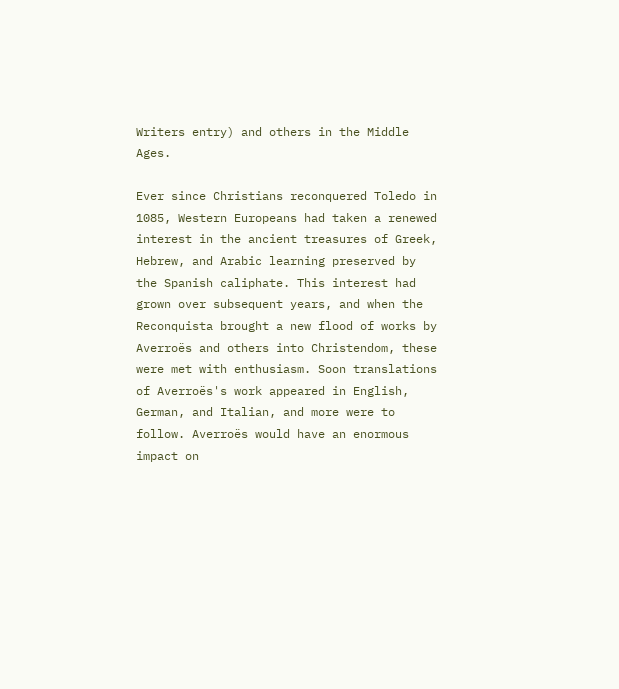Writers entry) and others in the Middle Ages.

Ever since Christians reconquered Toledo in 1085, Western Europeans had taken a renewed interest in the ancient treasures of Greek, Hebrew, and Arabic learning preserved by the Spanish caliphate. This interest had grown over subsequent years, and when the Reconquista brought a new flood of works by Averroës and others into Christendom, these were met with enthusiasm. Soon translations of Averroës's work appeared in English, German, and Italian, and more were to follow. Averroës would have an enormous impact on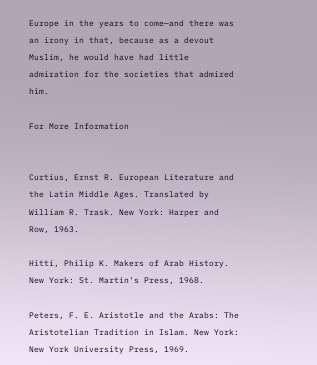Europe in the years to come—and there was an irony in that, because as a devout Muslim, he would have had little admiration for the societies that admired him.

For More Information


Curtius, Ernst R. European Literature and the Latin Middle Ages. Translated by William R. Trask. New York: Harper and Row, 1963.

Hitti, Philip K. Makers of Arab History. New York: St. Martin's Press, 1968.

Peters, F. E. Aristotle and the Arabs: The Aristotelian Tradition in Islam. New York: New York University Press, 1969.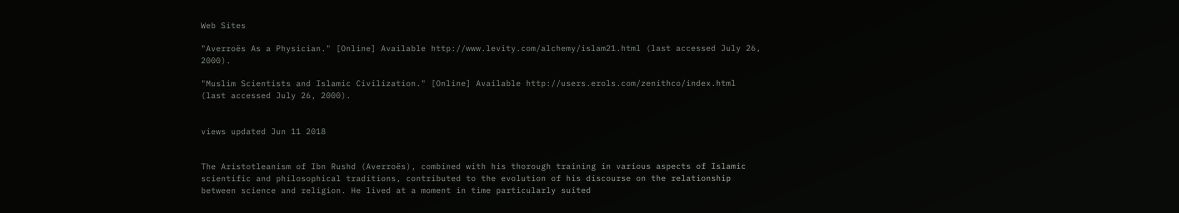Web Sites

"Averroës As a Physician." [Online] Available http://www.levity.com/alchemy/islam21.html (last accessed July 26, 2000).

"Muslim Scientists and Islamic Civilization." [Online] Available http://users.erols.com/zenithco/index.html (last accessed July 26, 2000).


views updated Jun 11 2018


The Aristotleanism of Ibn Rushd (Averroës), combined with his thorough training in various aspects of Islamic scientific and philosophical traditions, contributed to the evolution of his discourse on the relationship between science and religion. He lived at a moment in time particularly suited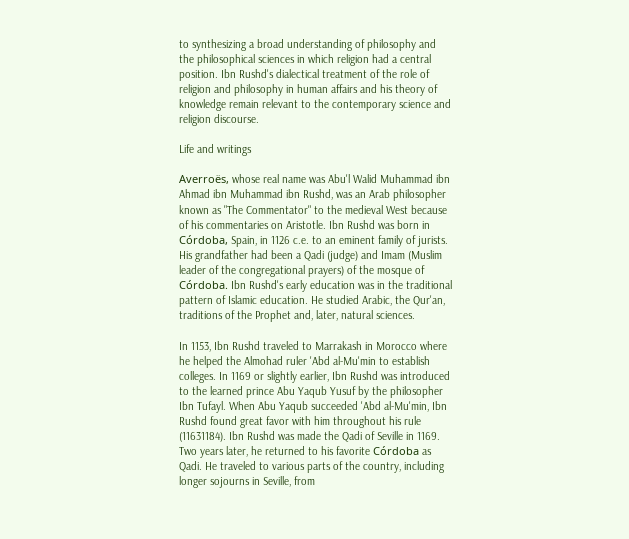to synthesizing a broad understanding of philosophy and the philosophical sciences in which religion had a central position. Ibn Rushd's dialectical treatment of the role of religion and philosophy in human affairs and his theory of knowledge remain relevant to the contemporary science and religion discourse.

Life and writings

Averroës, whose real name was Abu'l Walid Muhammad ibn Ahmad ibn Muhammad ibn Rushd, was an Arab philosopher known as "The Commentator" to the medieval West because of his commentaries on Aristotle. Ibn Rushd was born in Córdoba, Spain, in 1126 c.e. to an eminent family of jurists. His grandfather had been a Qadi (judge) and Imam (Muslim leader of the congregational prayers) of the mosque of Córdoba. Ibn Rushd's early education was in the traditional pattern of Islamic education. He studied Arabic, the Qur'an, traditions of the Prophet and, later, natural sciences.

In 1153, Ibn Rushd traveled to Marrakash in Morocco where he helped the Almohad ruler 'Abd al-Mu'min to establish colleges. In 1169 or slightly earlier, Ibn Rushd was introduced to the learned prince Abu Yaqub Yusuf by the philosopher Ibn Tufayl. When Abu Yaqub succeeded 'Abd al-Mu'min, Ibn Rushd found great favor with him throughout his rule (11631184). Ibn Rushd was made the Qadi of Seville in 1169. Two years later, he returned to his favorite Córdoba as Qadi. He traveled to various parts of the country, including longer sojourns in Seville, from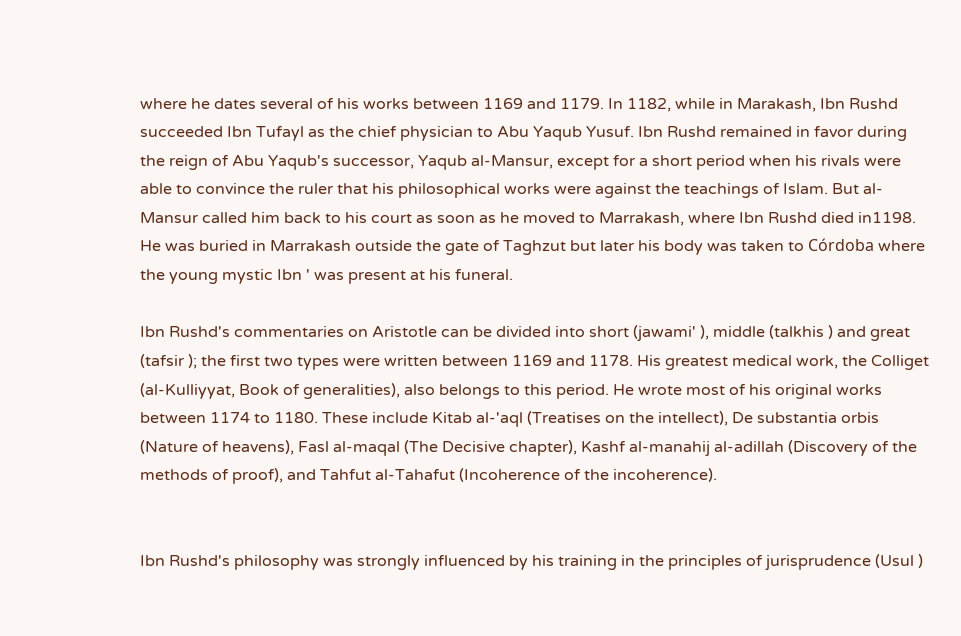where he dates several of his works between 1169 and 1179. In 1182, while in Marakash, Ibn Rushd succeeded Ibn Tufayl as the chief physician to Abu Yaqub Yusuf. Ibn Rushd remained in favor during the reign of Abu Yaqub's successor, Yaqub al-Mansur, except for a short period when his rivals were able to convince the ruler that his philosophical works were against the teachings of Islam. But al-Mansur called him back to his court as soon as he moved to Marrakash, where Ibn Rushd died in1198. He was buried in Marrakash outside the gate of Taghzut but later his body was taken to Córdoba where the young mystic Ibn ' was present at his funeral.

Ibn Rushd's commentaries on Aristotle can be divided into short (jawami' ), middle (talkhis ) and great (tafsir ); the first two types were written between 1169 and 1178. His greatest medical work, the Colliget (al-Kulliyyat, Book of generalities), also belongs to this period. He wrote most of his original works between 1174 to 1180. These include Kitab al-'aql (Treatises on the intellect), De substantia orbis (Nature of heavens), Fasl al-maqal (The Decisive chapter), Kashf al-manahij al-adillah (Discovery of the methods of proof), and Tahfut al-Tahafut (Incoherence of the incoherence).


Ibn Rushd's philosophy was strongly influenced by his training in the principles of jurisprudence (Usul )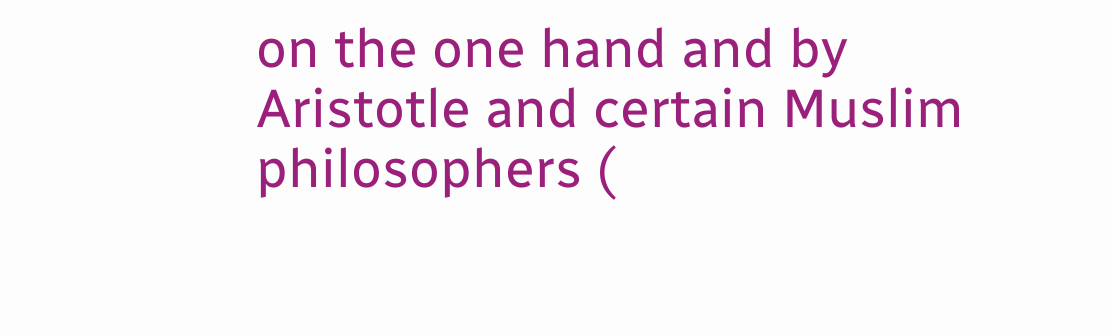on the one hand and by Aristotle and certain Muslim philosophers (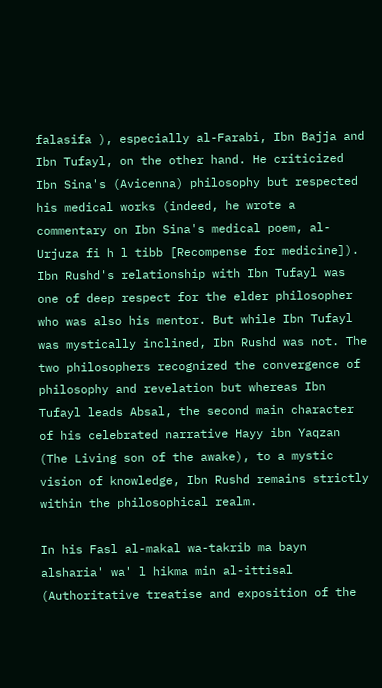falasifa ), especially al-Farabi, Ibn Bajja and Ibn Tufayl, on the other hand. He criticized Ibn Sina's (Avicenna) philosophy but respected his medical works (indeed, he wrote a commentary on Ibn Sina's medical poem, al-Urjuza fi h l tibb [Recompense for medicine]). Ibn Rushd's relationship with Ibn Tufayl was one of deep respect for the elder philosopher who was also his mentor. But while Ibn Tufayl was mystically inclined, Ibn Rushd was not. The two philosophers recognized the convergence of philosophy and revelation but whereas Ibn Tufayl leads Absal, the second main character of his celebrated narrative Hayy ibn Yaqzan (The Living son of the awake), to a mystic vision of knowledge, Ibn Rushd remains strictly within the philosophical realm.

In his Fasl al-makal wa-takrib ma bayn alsharia' wa' l hikma min al-ittisal (Authoritative treatise and exposition of the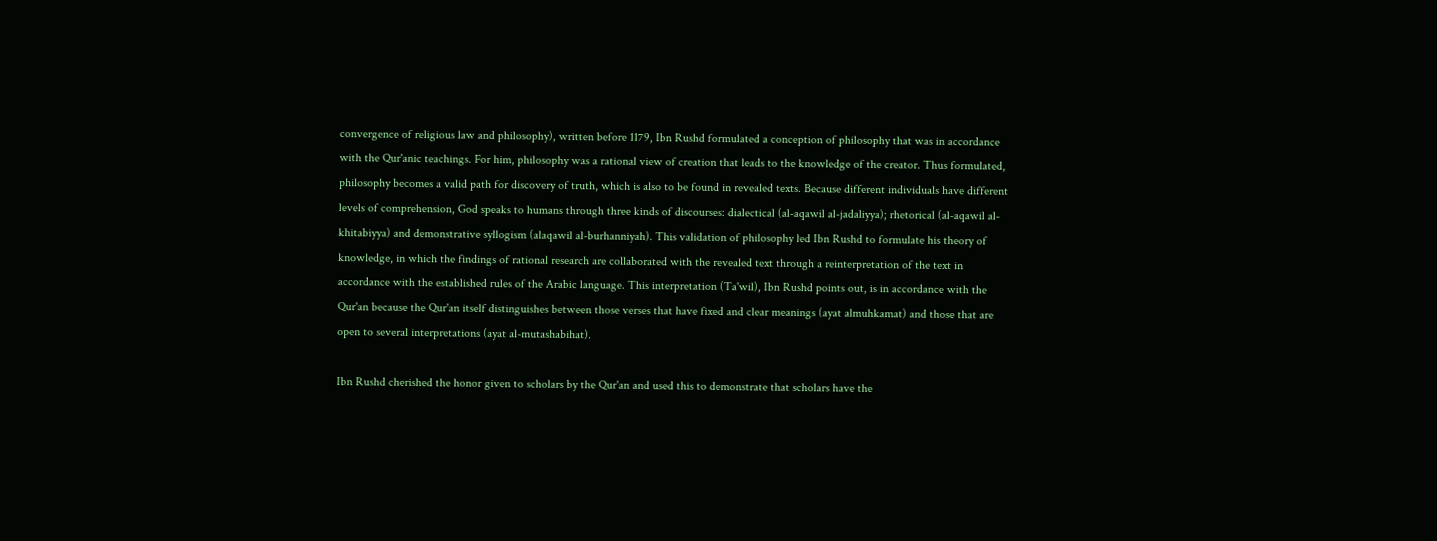convergence of religious law and philosophy), written before 1179, Ibn Rushd formulated a conception of philosophy that was in accordance with the Qur'anic teachings. For him, philosophy was a rational view of creation that leads to the knowledge of the creator. Thus formulated, philosophy becomes a valid path for discovery of truth, which is also to be found in revealed texts. Because different individuals have different levels of comprehension, God speaks to humans through three kinds of discourses: dialectical (al-aqawil al-jadaliyya); rhetorical (al-aqawil al-khitabiyya) and demonstrative syllogism (alaqawil al-burhanniyah). This validation of philosophy led Ibn Rushd to formulate his theory of knowledge, in which the findings of rational research are collaborated with the revealed text through a reinterpretation of the text in accordance with the established rules of the Arabic language. This interpretation (Ta'wil), Ibn Rushd points out, is in accordance with the Qur'an because the Qur'an itself distinguishes between those verses that have fixed and clear meanings (ayat almuhkamat) and those that are open to several interpretations (ayat al-mutashabihat).

Ibn Rushd cherished the honor given to scholars by the Qur'an and used this to demonstrate that scholars have the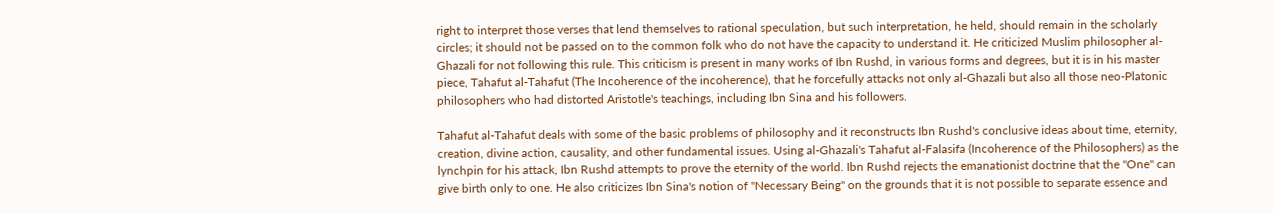right to interpret those verses that lend themselves to rational speculation, but such interpretation, he held, should remain in the scholarly circles; it should not be passed on to the common folk who do not have the capacity to understand it. He criticized Muslim philosopher al-Ghazali for not following this rule. This criticism is present in many works of Ibn Rushd, in various forms and degrees, but it is in his master piece, Tahafut al-Tahafut (The Incoherence of the incoherence), that he forcefully attacks not only al-Ghazali but also all those neo-Platonic philosophers who had distorted Aristotle's teachings, including Ibn Sina and his followers.

Tahafut al-Tahafut deals with some of the basic problems of philosophy and it reconstructs Ibn Rushd's conclusive ideas about time, eternity, creation, divine action, causality, and other fundamental issues. Using al-Ghazali's Tahafut al-Falasifa (Incoherence of the Philosophers) as the lynchpin for his attack, Ibn Rushd attempts to prove the eternity of the world. Ibn Rushd rejects the emanationist doctrine that the "One" can give birth only to one. He also criticizes Ibn Sina's notion of "Necessary Being" on the grounds that it is not possible to separate essence and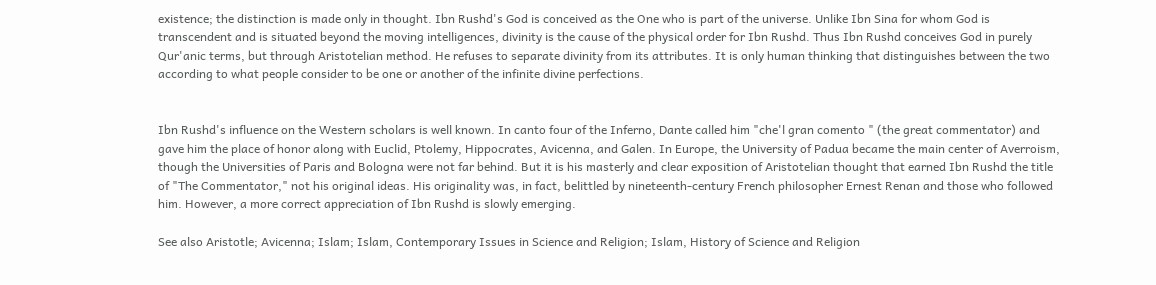existence; the distinction is made only in thought. Ibn Rushd's God is conceived as the One who is part of the universe. Unlike Ibn Sina for whom God is transcendent and is situated beyond the moving intelligences, divinity is the cause of the physical order for Ibn Rushd. Thus Ibn Rushd conceives God in purely Qur'anic terms, but through Aristotelian method. He refuses to separate divinity from its attributes. It is only human thinking that distinguishes between the two according to what people consider to be one or another of the infinite divine perfections.


Ibn Rushd's influence on the Western scholars is well known. In canto four of the Inferno, Dante called him "che'l gran comento " (the great commentator) and gave him the place of honor along with Euclid, Ptolemy, Hippocrates, Avicenna, and Galen. In Europe, the University of Padua became the main center of Averroism, though the Universities of Paris and Bologna were not far behind. But it is his masterly and clear exposition of Aristotelian thought that earned Ibn Rushd the title of "The Commentator," not his original ideas. His originality was, in fact, belittled by nineteenth-century French philosopher Ernest Renan and those who followed him. However, a more correct appreciation of Ibn Rushd is slowly emerging.

See also Aristotle; Avicenna; Islam; Islam, Contemporary Issues in Science and Religion; Islam, History of Science and Religion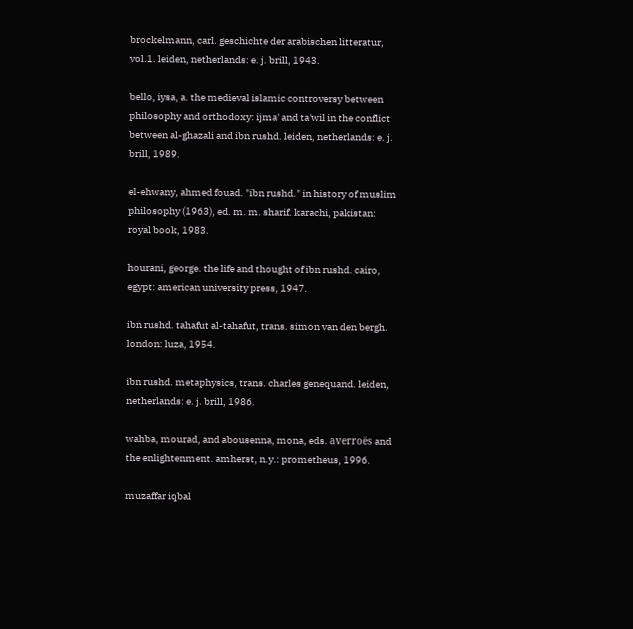brockelmann, carl. geschichte der arabischen litteratur, vol.1. leiden, netherlands: e. j. brill, 1943.

bello, iysa, a. the medieval islamic controversy between philosophy and orthodoxy: ijma' and ta'wil in the conflict between al-ghazali and ibn rushd. leiden, netherlands: e. j. brill, 1989.

el-ehwany, ahmed fouad. "ibn rushd." in history of muslim philosophy (1963), ed. m. m. sharif. karachi, pakistan: royal book, 1983.

hourani, george. the life and thought of ibn rushd. cairo, egypt: american university press, 1947.

ibn rushd. tahafut al-tahafut, trans. simon van den bergh. london: luza, 1954.

ibn rushd. metaphysics, trans. charles genequand. leiden, netherlands: e. j. brill, 1986.

wahba, mourad, and abousenna, mona, eds. averroës and the enlightenment. amherst, n.y.: prometheus, 1996.

muzaffar iqbal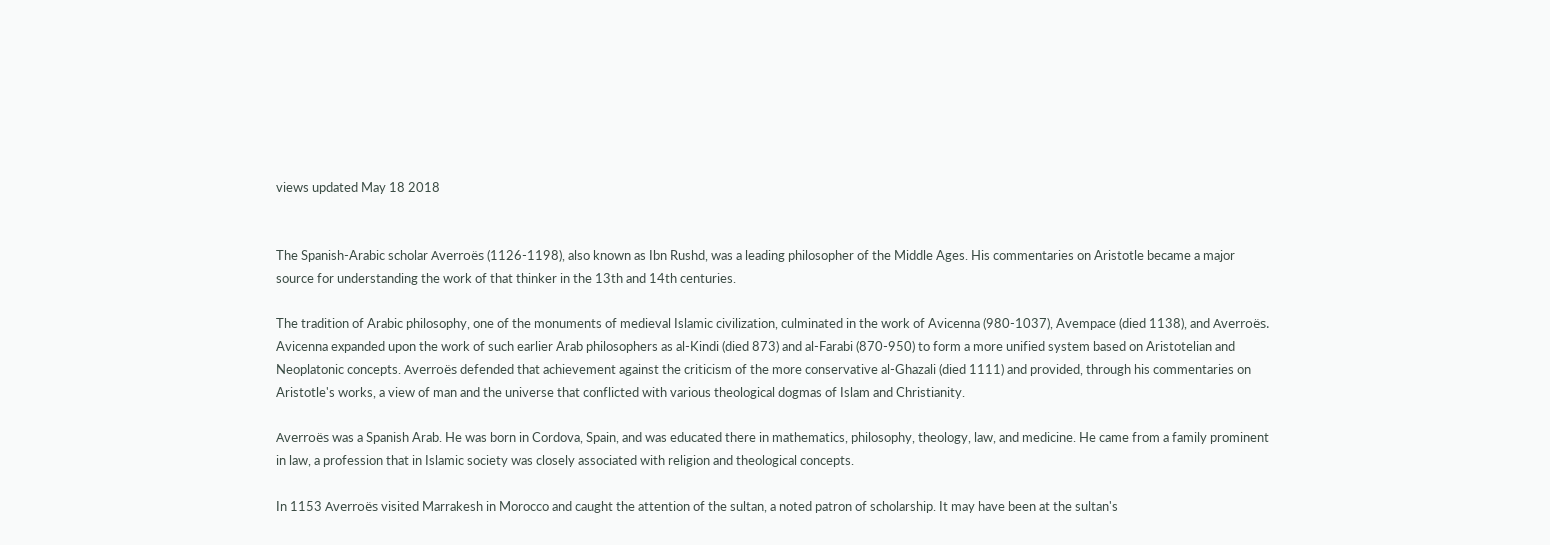views updated May 18 2018


The Spanish-Arabic scholar Averroës (1126-1198), also known as Ibn Rushd, was a leading philosopher of the Middle Ages. His commentaries on Aristotle became a major source for understanding the work of that thinker in the 13th and 14th centuries.

The tradition of Arabic philosophy, one of the monuments of medieval Islamic civilization, culminated in the work of Avicenna (980-1037), Avempace (died 1138), and Averroës. Avicenna expanded upon the work of such earlier Arab philosophers as al-Kindi (died 873) and al-Farabi (870-950) to form a more unified system based on Aristotelian and Neoplatonic concepts. Averroës defended that achievement against the criticism of the more conservative al-Ghazali (died 1111) and provided, through his commentaries on Aristotle's works, a view of man and the universe that conflicted with various theological dogmas of Islam and Christianity.

Averroës was a Spanish Arab. He was born in Cordova, Spain, and was educated there in mathematics, philosophy, theology, law, and medicine. He came from a family prominent in law, a profession that in Islamic society was closely associated with religion and theological concepts.

In 1153 Averroës visited Marrakesh in Morocco and caught the attention of the sultan, a noted patron of scholarship. It may have been at the sultan's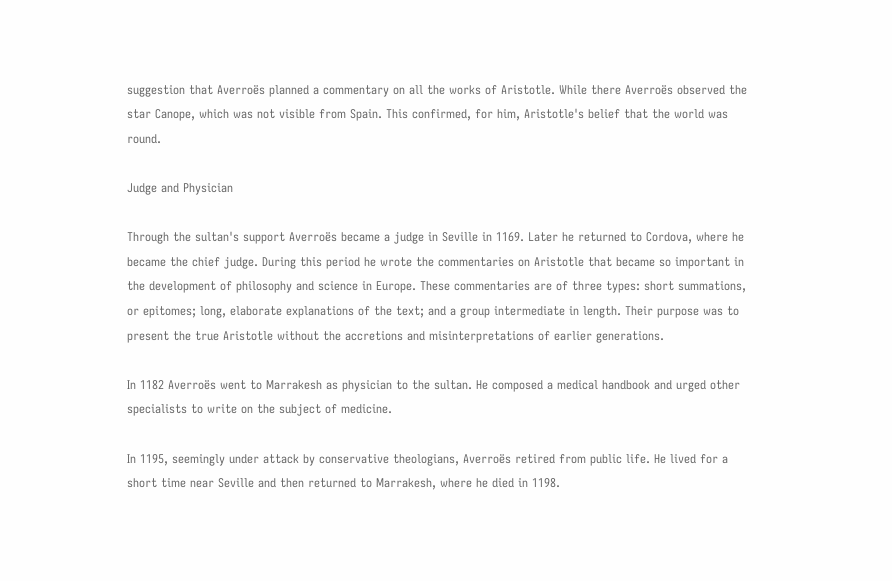suggestion that Averroës planned a commentary on all the works of Aristotle. While there Averroës observed the star Canope, which was not visible from Spain. This confirmed, for him, Aristotle's belief that the world was round.

Judge and Physician

Through the sultan's support Averroës became a judge in Seville in 1169. Later he returned to Cordova, where he became the chief judge. During this period he wrote the commentaries on Aristotle that became so important in the development of philosophy and science in Europe. These commentaries are of three types: short summations, or epitomes; long, elaborate explanations of the text; and a group intermediate in length. Their purpose was to present the true Aristotle without the accretions and misinterpretations of earlier generations.

In 1182 Averroës went to Marrakesh as physician to the sultan. He composed a medical handbook and urged other specialists to write on the subject of medicine.

In 1195, seemingly under attack by conservative theologians, Averroës retired from public life. He lived for a short time near Seville and then returned to Marrakesh, where he died in 1198.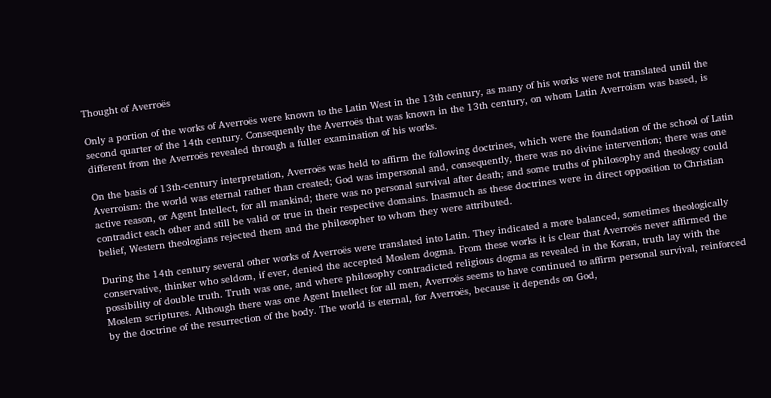Thought of Averroës

Only a portion of the works of Averroës were known to the Latin West in the 13th century, as many of his works were not translated until the second quarter of the 14th century. Consequently the Averroës that was known in the 13th century, on whom Latin Averroism was based, is different from the Averroës revealed through a fuller examination of his works.

On the basis of 13th-century interpretation, Averroës was held to affirm the following doctrines, which were the foundation of the school of Latin Averroism: the world was eternal rather than created; God was impersonal and, consequently, there was no divine intervention; there was one active reason, or Agent Intellect, for all mankind; there was no personal survival after death; and some truths of philosophy and theology could contradict each other and still be valid or true in their respective domains. Inasmuch as these doctrines were in direct opposition to Christian belief, Western theologians rejected them and the philosopher to whom they were attributed.

During the 14th century several other works of Averroës were translated into Latin. They indicated a more balanced, sometimes theologically conservative, thinker who seldom, if ever, denied the accepted Moslem dogma. From these works it is clear that Averroës never affirmed the possibility of double truth. Truth was one, and where philosophy contradicted religious dogma as revealed in the Koran, truth lay with the Moslem scriptures. Although there was one Agent Intellect for all men, Averroës seems to have continued to affirm personal survival, reinforced by the doctrine of the resurrection of the body. The world is eternal, for Averroës, because it depends on God,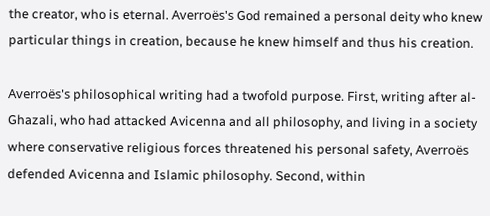the creator, who is eternal. Averroës's God remained a personal deity who knew particular things in creation, because he knew himself and thus his creation.

Averroës's philosophical writing had a twofold purpose. First, writing after al-Ghazali, who had attacked Avicenna and all philosophy, and living in a society where conservative religious forces threatened his personal safety, Averroës defended Avicenna and Islamic philosophy. Second, within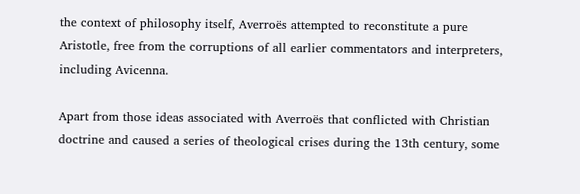the context of philosophy itself, Averroës attempted to reconstitute a pure Aristotle, free from the corruptions of all earlier commentators and interpreters, including Avicenna.

Apart from those ideas associated with Averroës that conflicted with Christian doctrine and caused a series of theological crises during the 13th century, some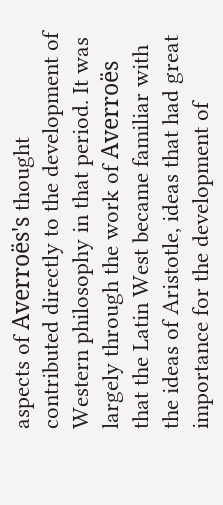aspects of Averroës's thought contributed directly to the development of Western philosophy in that period. It was largely through the work of Averroës that the Latin West became familiar with the ideas of Aristotle, ideas that had great importance for the development of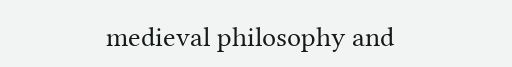medieval philosophy and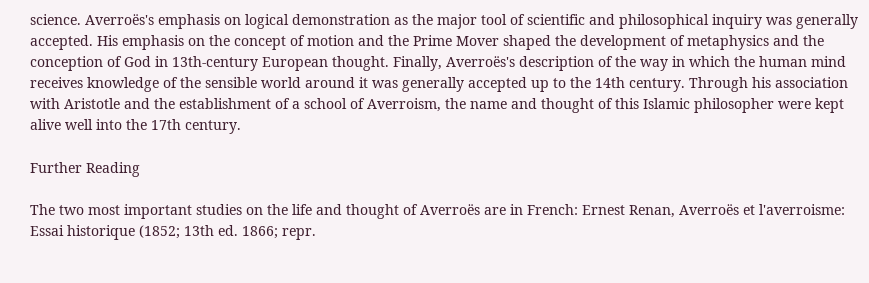science. Averroës's emphasis on logical demonstration as the major tool of scientific and philosophical inquiry was generally accepted. His emphasis on the concept of motion and the Prime Mover shaped the development of metaphysics and the conception of God in 13th-century European thought. Finally, Averroës's description of the way in which the human mind receives knowledge of the sensible world around it was generally accepted up to the 14th century. Through his association with Aristotle and the establishment of a school of Averroism, the name and thought of this Islamic philosopher were kept alive well into the 17th century.

Further Reading

The two most important studies on the life and thought of Averroës are in French: Ernest Renan, Averroës et l'averroisme: Essai historique (1852; 13th ed. 1866; repr.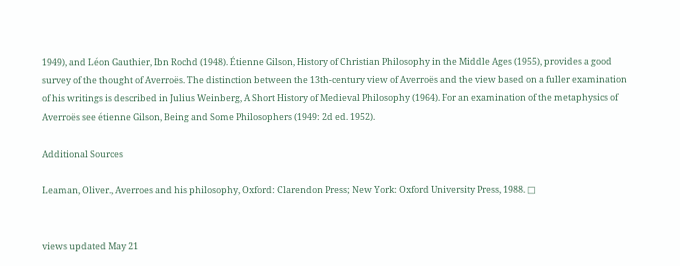1949), and Léon Gauthier, Ibn Rochd (1948). Étienne Gilson, History of Christian Philosophy in the Middle Ages (1955), provides a good survey of the thought of Averroës. The distinction between the 13th-century view of Averroës and the view based on a fuller examination of his writings is described in Julius Weinberg, A Short History of Medieval Philosophy (1964). For an examination of the metaphysics of Averroës see étienne Gilson, Being and Some Philosophers (1949: 2d ed. 1952).

Additional Sources

Leaman, Oliver., Averroes and his philosophy, Oxford: Clarendon Press; New York: Oxford University Press, 1988. □


views updated May 21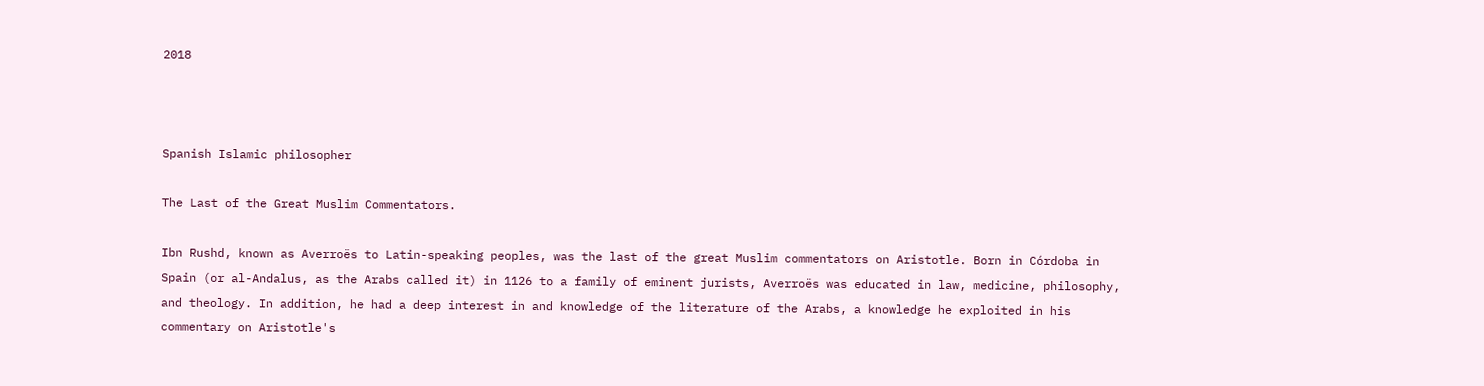2018



Spanish Islamic philosopher

The Last of the Great Muslim Commentators.

Ibn Rushd, known as Averroës to Latin-speaking peoples, was the last of the great Muslim commentators on Aristotle. Born in Córdoba in Spain (or al-Andalus, as the Arabs called it) in 1126 to a family of eminent jurists, Averroës was educated in law, medicine, philosophy, and theology. In addition, he had a deep interest in and knowledge of the literature of the Arabs, a knowledge he exploited in his commentary on Aristotle's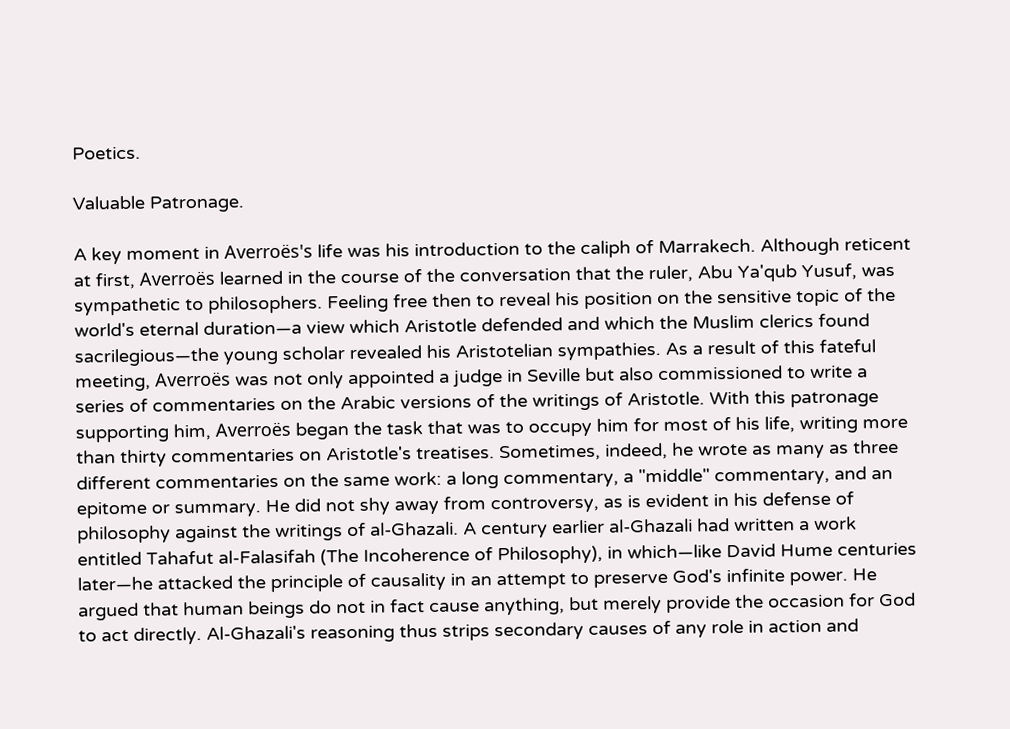Poetics.

Valuable Patronage.

A key moment in Averroës's life was his introduction to the caliph of Marrakech. Although reticent at first, Averroës learned in the course of the conversation that the ruler, Abu Ya'qub Yusuf, was sympathetic to philosophers. Feeling free then to reveal his position on the sensitive topic of the world's eternal duration—a view which Aristotle defended and which the Muslim clerics found sacrilegious—the young scholar revealed his Aristotelian sympathies. As a result of this fateful meeting, Averroës was not only appointed a judge in Seville but also commissioned to write a series of commentaries on the Arabic versions of the writings of Aristotle. With this patronage supporting him, Averroës began the task that was to occupy him for most of his life, writing more than thirty commentaries on Aristotle's treatises. Sometimes, indeed, he wrote as many as three different commentaries on the same work: a long commentary, a "middle" commentary, and an epitome or summary. He did not shy away from controversy, as is evident in his defense of philosophy against the writings of al-Ghazali. A century earlier al-Ghazali had written a work entitled Tahafut al-Falasifah (The Incoherence of Philosophy), in which—like David Hume centuries later—he attacked the principle of causality in an attempt to preserve God's infinite power. He argued that human beings do not in fact cause anything, but merely provide the occasion for God to act directly. Al-Ghazali's reasoning thus strips secondary causes of any role in action and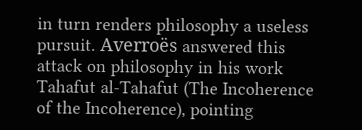in turn renders philosophy a useless pursuit. Averroës answered this attack on philosophy in his work Tahafut al-Tahafut (The Incoherence of the Incoherence), pointing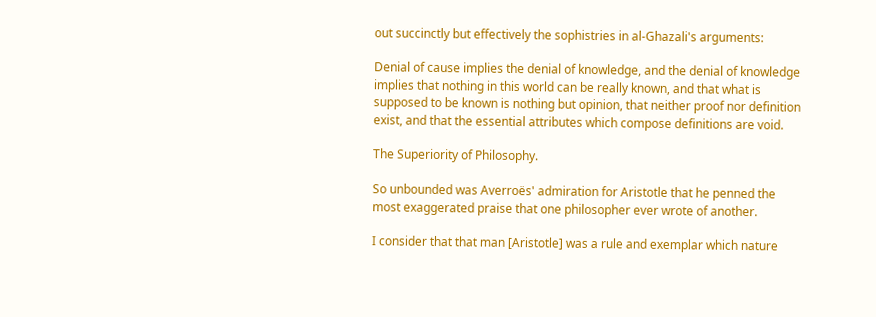out succinctly but effectively the sophistries in al-Ghazali's arguments:

Denial of cause implies the denial of knowledge, and the denial of knowledge implies that nothing in this world can be really known, and that what is supposed to be known is nothing but opinion, that neither proof nor definition exist, and that the essential attributes which compose definitions are void.

The Superiority of Philosophy.

So unbounded was Averroës' admiration for Aristotle that he penned the most exaggerated praise that one philosopher ever wrote of another.

I consider that that man [Aristotle] was a rule and exemplar which nature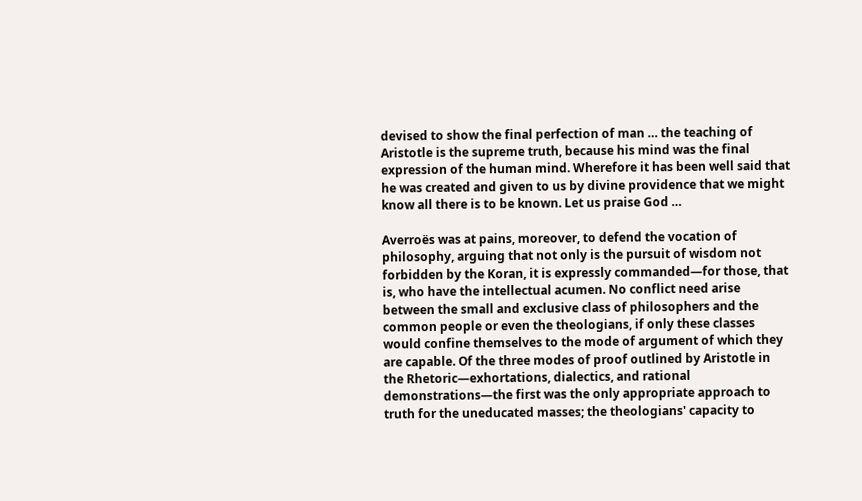devised to show the final perfection of man … the teaching of Aristotle is the supreme truth, because his mind was the final expression of the human mind. Wherefore it has been well said that he was created and given to us by divine providence that we might know all there is to be known. Let us praise God …

Averroës was at pains, moreover, to defend the vocation of philosophy, arguing that not only is the pursuit of wisdom not forbidden by the Koran, it is expressly commanded—for those, that is, who have the intellectual acumen. No conflict need arise between the small and exclusive class of philosophers and the common people or even the theologians, if only these classes would confine themselves to the mode of argument of which they are capable. Of the three modes of proof outlined by Aristotle in the Rhetoric—exhortations, dialectics, and rational demonstrations—the first was the only appropriate approach to truth for the uneducated masses; the theologians' capacity to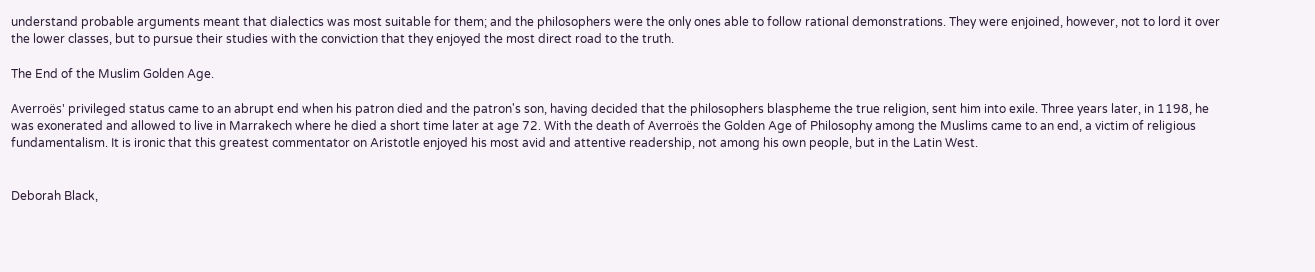understand probable arguments meant that dialectics was most suitable for them; and the philosophers were the only ones able to follow rational demonstrations. They were enjoined, however, not to lord it over the lower classes, but to pursue their studies with the conviction that they enjoyed the most direct road to the truth.

The End of the Muslim Golden Age.

Averroës' privileged status came to an abrupt end when his patron died and the patron's son, having decided that the philosophers blaspheme the true religion, sent him into exile. Three years later, in 1198, he was exonerated and allowed to live in Marrakech where he died a short time later at age 72. With the death of Averroës the Golden Age of Philosophy among the Muslims came to an end, a victim of religious fundamentalism. It is ironic that this greatest commentator on Aristotle enjoyed his most avid and attentive readership, not among his own people, but in the Latin West.


Deborah Black,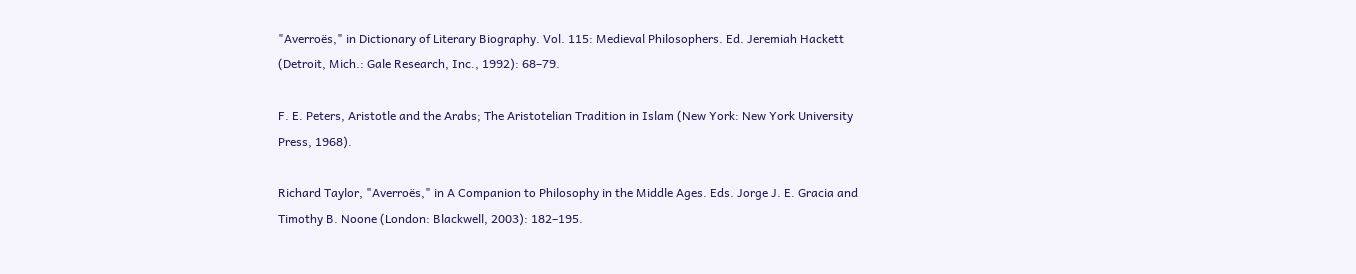"Averroës," in Dictionary of Literary Biography. Vol. 115: Medieval Philosophers. Ed. Jeremiah Hackett (Detroit, Mich.: Gale Research, Inc., 1992): 68–79.

F. E. Peters, Aristotle and the Arabs; The Aristotelian Tradition in Islam (New York: New York University Press, 1968).

Richard Taylor, "Averroës," in A Companion to Philosophy in the Middle Ages. Eds. Jorge J. E. Gracia and Timothy B. Noone (London: Blackwell, 2003): 182–195.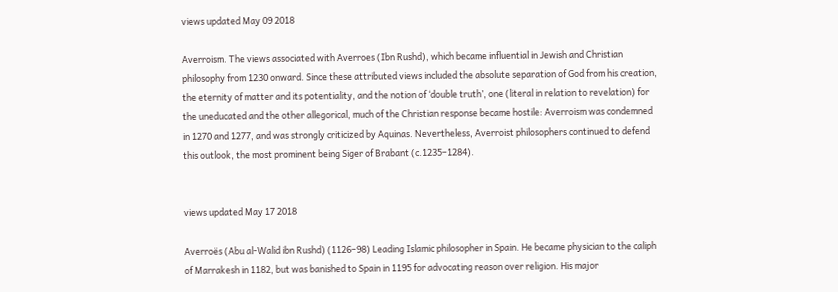views updated May 09 2018

Averroism. The views associated with Averroes (Ibn Rushd), which became influential in Jewish and Christian philosophy from 1230 onward. Since these attributed views included the absolute separation of God from his creation, the eternity of matter and its potentiality, and the notion of ‘double truth’, one (literal in relation to revelation) for the uneducated and the other allegorical, much of the Christian response became hostile: Averroism was condemned in 1270 and 1277, and was strongly criticized by Aquinas. Nevertheless, Averroist philosophers continued to defend this outlook, the most prominent being Siger of Brabant (c.1235–1284).


views updated May 17 2018

Averroës (Abu al-Walid ibn Rushd) (1126–98) Leading Islamic philosopher in Spain. He became physician to the caliph of Marrakesh in 1182, but was banished to Spain in 1195 for advocating reason over religion. His major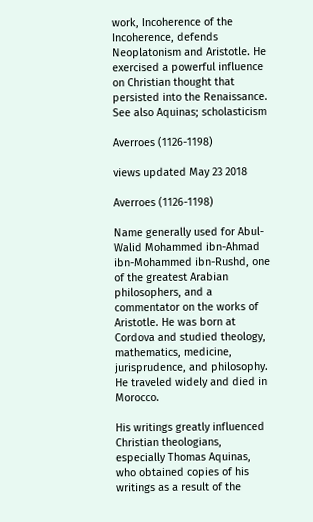work, Incoherence of the Incoherence, defends Neoplatonism and Aristotle. He exercised a powerful influence on Christian thought that persisted into the Renaissance. See also Aquinas; scholasticism

Averroes (1126-1198)

views updated May 23 2018

Averroes (1126-1198)

Name generally used for Abul-Walid Mohammed ibn-Ahmad ibn-Mohammed ibn-Rushd, one of the greatest Arabian philosophers, and a commentator on the works of Aristotle. He was born at Cordova and studied theology, mathematics, medicine, jurisprudence, and philosophy. He traveled widely and died in Morocco.

His writings greatly influenced Christian theologians, especially Thomas Aquinas, who obtained copies of his writings as a result of the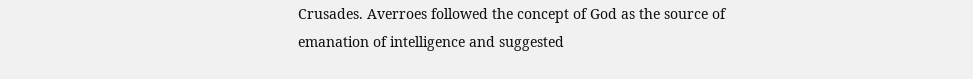Crusades. Averroes followed the concept of God as the source of emanation of intelligence and suggested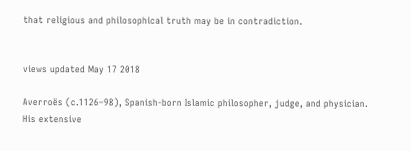that religious and philosophical truth may be in contradiction.


views updated May 17 2018

Averroës (c.1126–98), Spanish-born Islamic philosopher, judge, and physician. His extensive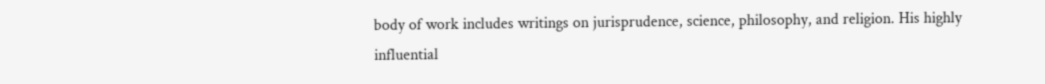body of work includes writings on jurisprudence, science, philosophy, and religion. His highly influential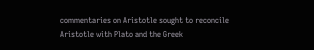commentaries on Aristotle sought to reconcile Aristotle with Plato and the Greek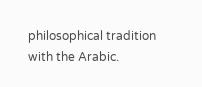philosophical tradition with the Arabic.